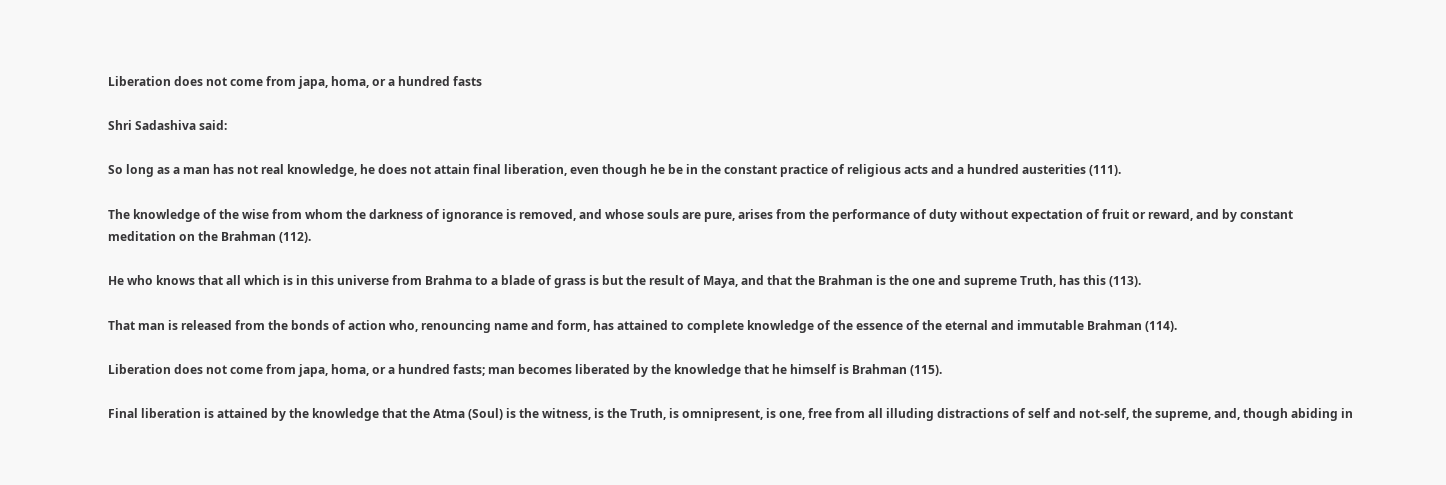Liberation does not come from japa, homa, or a hundred fasts

Shri Sadashiva said:

So long as a man has not real knowledge, he does not attain final liberation, even though he be in the constant practice of religious acts and a hundred austerities (111).

The knowledge of the wise from whom the darkness of ignorance is removed, and whose souls are pure, arises from the performance of duty without expectation of fruit or reward, and by constant meditation on the Brahman (112).

He who knows that all which is in this universe from Brahma to a blade of grass is but the result of Maya, and that the Brahman is the one and supreme Truth, has this (113).

That man is released from the bonds of action who, renouncing name and form, has attained to complete knowledge of the essence of the eternal and immutable Brahman (114).

Liberation does not come from japa, homa, or a hundred fasts; man becomes liberated by the knowledge that he himself is Brahman (115).

Final liberation is attained by the knowledge that the Atma (Soul) is the witness, is the Truth, is omnipresent, is one, free from all illuding distractions of self and not-self, the supreme, and, though abiding in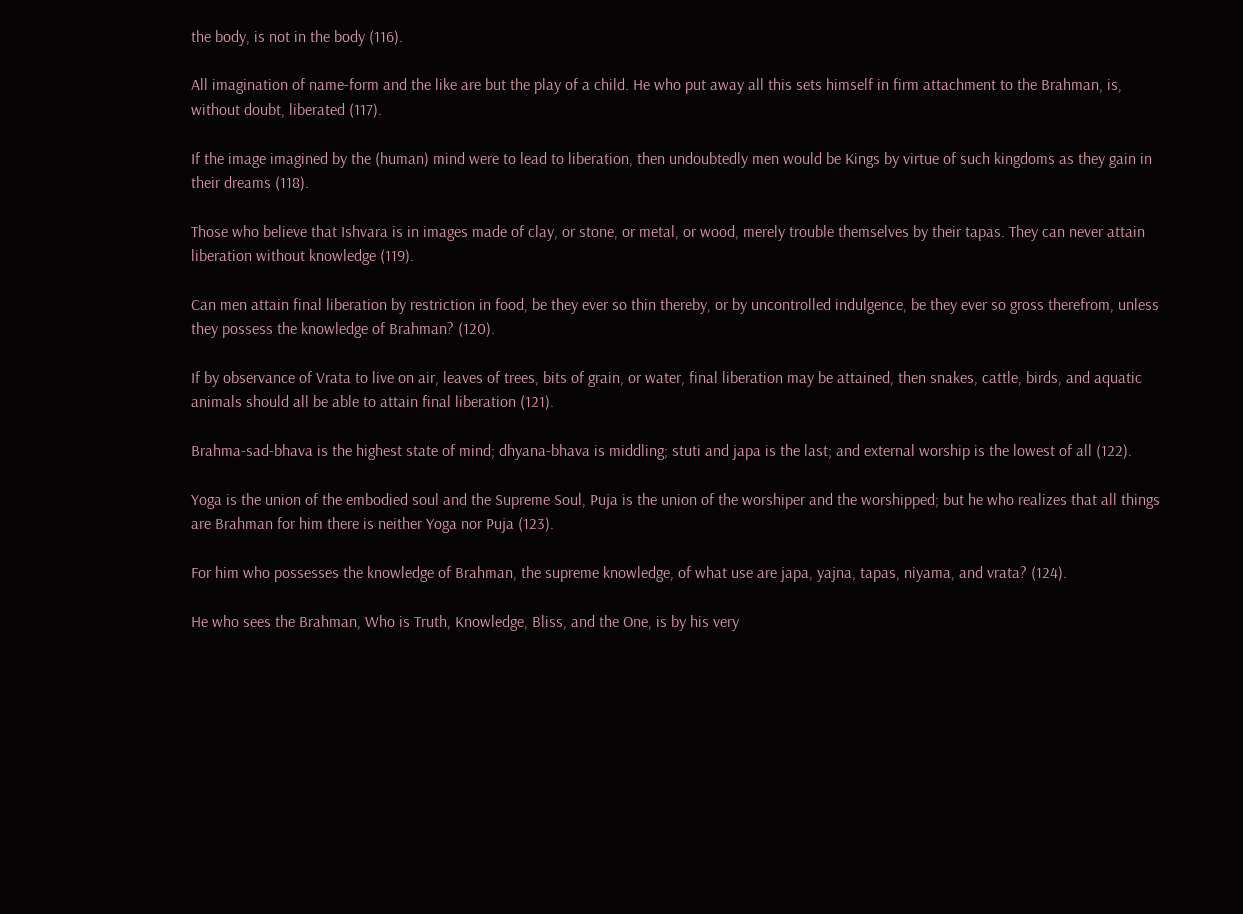the body, is not in the body (116).

All imagination of name-form and the like are but the play of a child. He who put away all this sets himself in firm attachment to the Brahman, is, without doubt, liberated (117).

If the image imagined by the (human) mind were to lead to liberation, then undoubtedly men would be Kings by virtue of such kingdoms as they gain in their dreams (118).

Those who believe that Ishvara is in images made of clay, or stone, or metal, or wood, merely trouble themselves by their tapas. They can never attain liberation without knowledge (119).

Can men attain final liberation by restriction in food, be they ever so thin thereby, or by uncontrolled indulgence, be they ever so gross therefrom, unless they possess the knowledge of Brahman? (120).

If by observance of Vrata to live on air, leaves of trees, bits of grain, or water, final liberation may be attained, then snakes, cattle, birds, and aquatic animals should all be able to attain final liberation (121).

Brahma-sad-bhava is the highest state of mind; dhyana-bhava is middling; stuti and japa is the last; and external worship is the lowest of all (122).

Yoga is the union of the embodied soul and the Supreme Soul, Puja is the union of the worshiper and the worshipped; but he who realizes that all things are Brahman for him there is neither Yoga nor Puja (123).

For him who possesses the knowledge of Brahman, the supreme knowledge, of what use are japa, yajna, tapas, niyama, and vrata? (124).

He who sees the Brahman, Who is Truth, Knowledge, Bliss, and the One, is by his very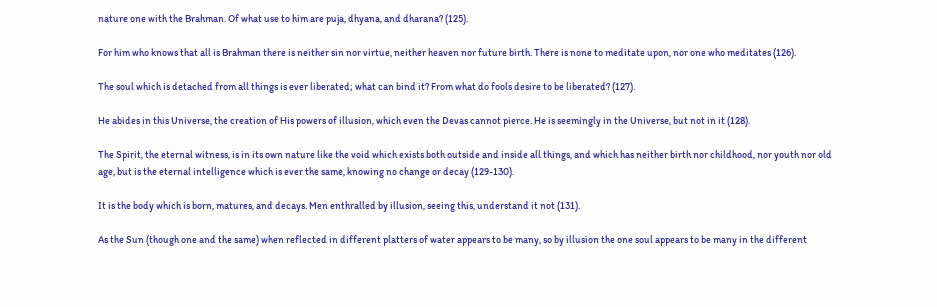nature one with the Brahman. Of what use to him are puja, dhyana, and dharana? (125).

For him who knows that all is Brahman there is neither sin nor virtue, neither heaven nor future birth. There is none to meditate upon, nor one who meditates (126).

The soul which is detached from all things is ever liberated; what can bind it? From what do fools desire to be liberated? (127).

He abides in this Universe, the creation of His powers of illusion, which even the Devas cannot pierce. He is seemingly in the Universe, but not in it (128).

The Spirit, the eternal witness, is in its own nature like the void which exists both outside and inside all things, and which has neither birth nor childhood, nor youth nor old age, but is the eternal intelligence which is ever the same, knowing no change or decay (129-130).

It is the body which is born, matures, and decays. Men enthralled by illusion, seeing this, understand it not (131).

As the Sun (though one and the same) when reflected in different platters of water appears to be many, so by illusion the one soul appears to be many in the different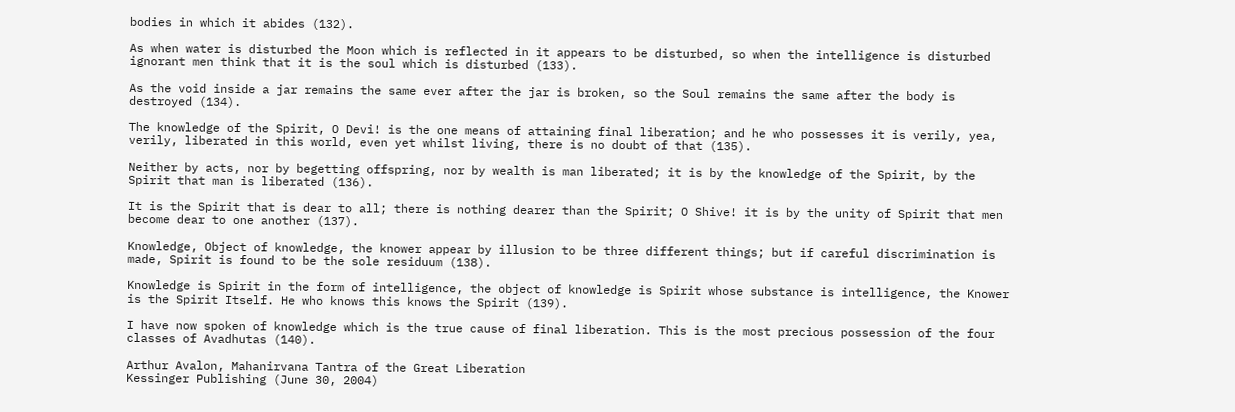bodies in which it abides (132).

As when water is disturbed the Moon which is reflected in it appears to be disturbed, so when the intelligence is disturbed ignorant men think that it is the soul which is disturbed (133).

As the void inside a jar remains the same ever after the jar is broken, so the Soul remains the same after the body is destroyed (134).

The knowledge of the Spirit, O Devi! is the one means of attaining final liberation; and he who possesses it is verily, yea, verily, liberated in this world, even yet whilst living, there is no doubt of that (135).

Neither by acts, nor by begetting offspring, nor by wealth is man liberated; it is by the knowledge of the Spirit, by the Spirit that man is liberated (136).

It is the Spirit that is dear to all; there is nothing dearer than the Spirit; O Shive! it is by the unity of Spirit that men become dear to one another (137).

Knowledge, Object of knowledge, the knower appear by illusion to be three different things; but if careful discrimination is made, Spirit is found to be the sole residuum (138).

Knowledge is Spirit in the form of intelligence, the object of knowledge is Spirit whose substance is intelligence, the Knower is the Spirit Itself. He who knows this knows the Spirit (139).

I have now spoken of knowledge which is the true cause of final liberation. This is the most precious possession of the four classes of Avadhutas (140).

Arthur Avalon, Mahanirvana Tantra of the Great Liberation
Kessinger Publishing (June 30, 2004)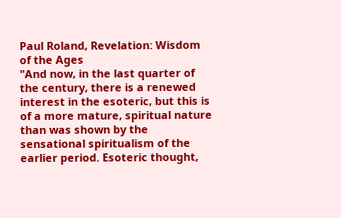Paul Roland, Revelation: Wisdom of the Ages
"And now, in the last quarter of the century, there is a renewed interest in the esoteric, but this is of a more mature, spiritual nature than was shown by the sensational spiritualism of the earlier period. Esoteric thought,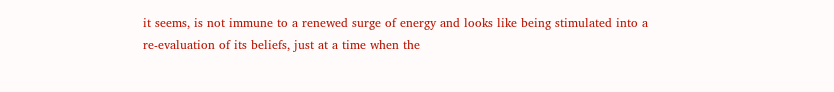it seems, is not immune to a renewed surge of energy and looks like being stimulated into a re-evaluation of its beliefs, just at a time when the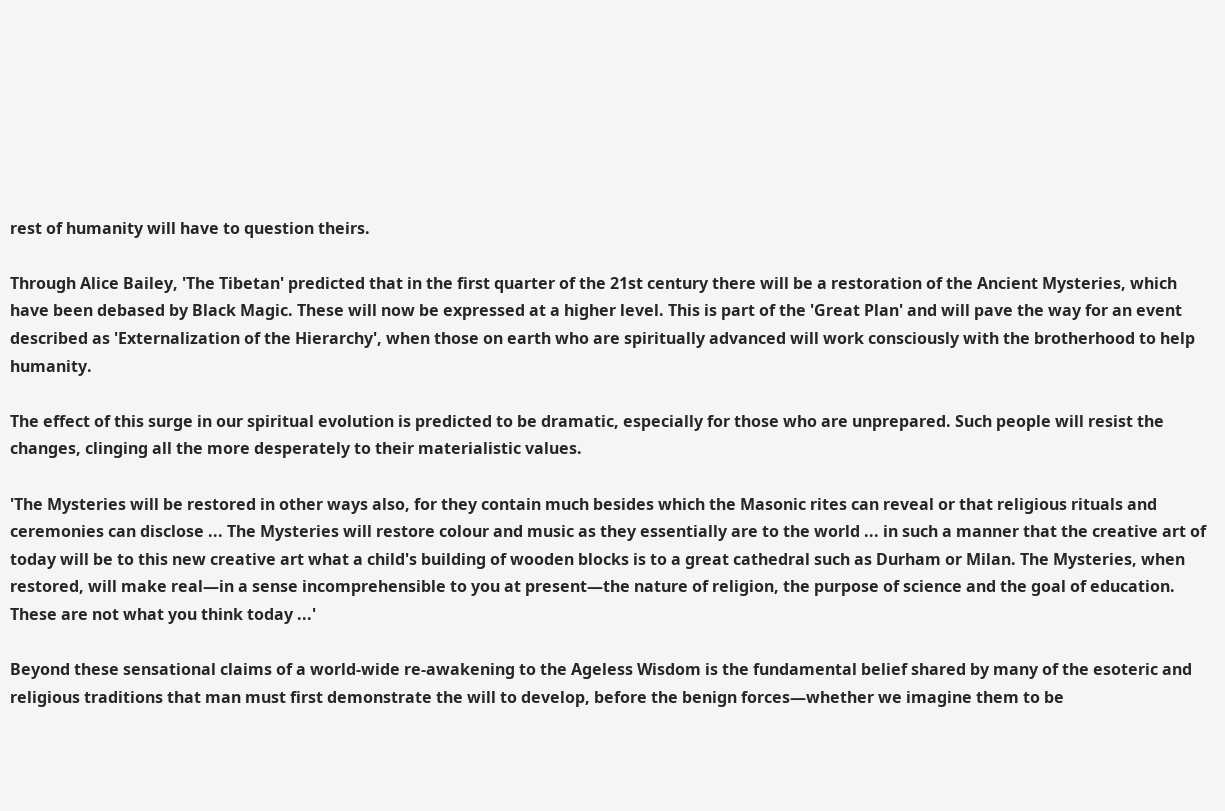rest of humanity will have to question theirs.

Through Alice Bailey, 'The Tibetan' predicted that in the first quarter of the 21st century there will be a restoration of the Ancient Mysteries, which have been debased by Black Magic. These will now be expressed at a higher level. This is part of the 'Great Plan' and will pave the way for an event described as 'Externalization of the Hierarchy', when those on earth who are spiritually advanced will work consciously with the brotherhood to help humanity.

The effect of this surge in our spiritual evolution is predicted to be dramatic, especially for those who are unprepared. Such people will resist the changes, clinging all the more desperately to their materialistic values.

'The Mysteries will be restored in other ways also, for they contain much besides which the Masonic rites can reveal or that religious rituals and ceremonies can disclose ... The Mysteries will restore colour and music as they essentially are to the world ... in such a manner that the creative art of today will be to this new creative art what a child's building of wooden blocks is to a great cathedral such as Durham or Milan. The Mysteries, when restored, will make real—in a sense incomprehensible to you at present—the nature of religion, the purpose of science and the goal of education. These are not what you think today ...'

Beyond these sensational claims of a world-wide re-awakening to the Ageless Wisdom is the fundamental belief shared by many of the esoteric and religious traditions that man must first demonstrate the will to develop, before the benign forces—whether we imagine them to be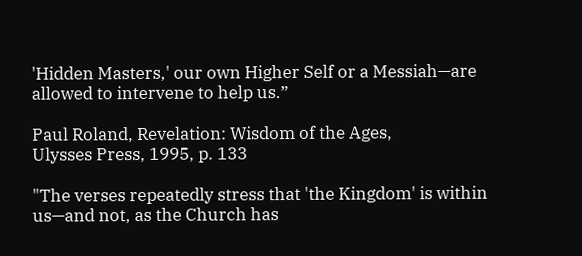'Hidden Masters,' our own Higher Self or a Messiah—are allowed to intervene to help us.”

Paul Roland, Revelation: Wisdom of the Ages,
Ulysses Press, 1995, p. 133

"The verses repeatedly stress that 'the Kingdom' is within us—and not, as the Church has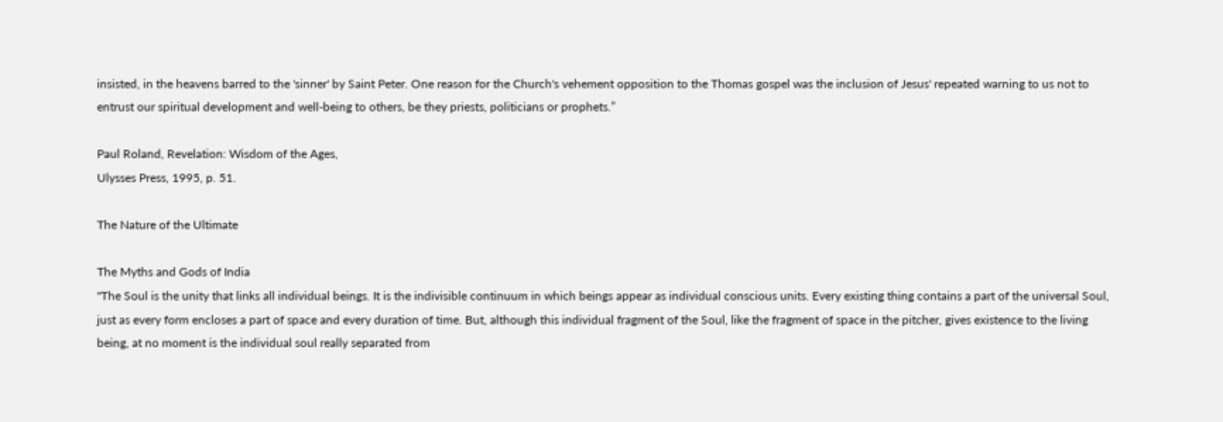insisted, in the heavens barred to the 'sinner' by Saint Peter. One reason for the Church's vehement opposition to the Thomas gospel was the inclusion of Jesus' repeated warning to us not to entrust our spiritual development and well-being to others, be they priests, politicians or prophets.”

Paul Roland, Revelation: Wisdom of the Ages,
Ulysses Press, 1995, p. 51.

The Nature of the Ultimate

The Myths and Gods of India
"The Soul is the unity that links all individual beings. It is the indivisible continuum in which beings appear as individual conscious units. Every existing thing contains a part of the universal Soul, just as every form encloses a part of space and every duration of time. But, although this individual fragment of the Soul, like the fragment of space in the pitcher, gives existence to the living being, at no moment is the individual soul really separated from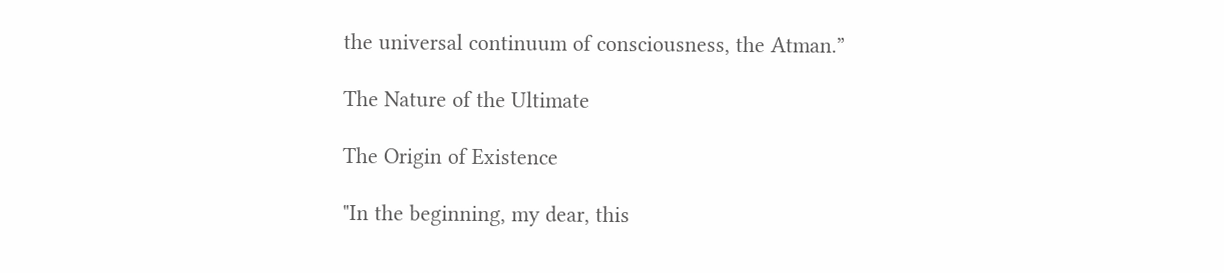the universal continuum of consciousness, the Atman.”

The Nature of the Ultimate

The Origin of Existence

"In the beginning, my dear, this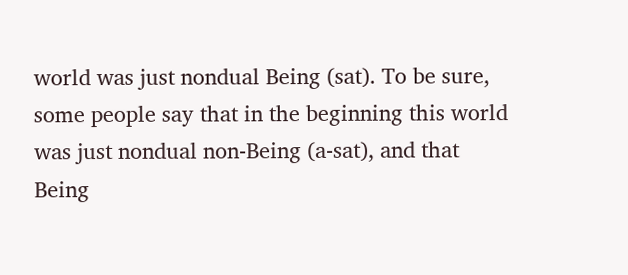world was just nondual Being (sat). To be sure, some people say that in the beginning this world was just nondual non-Being (a-sat), and that Being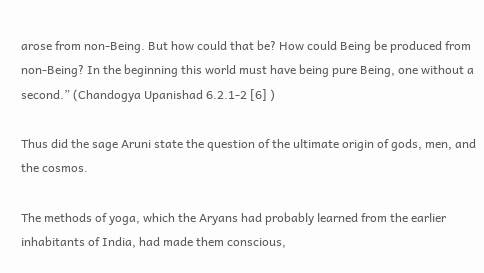arose from non-Being. But how could that be? How could Being be produced from non-Being? In the beginning this world must have being pure Being, one without a second.” (Chandogya Upanishad 6.2.1-2 [6] )

Thus did the sage Aruni state the question of the ultimate origin of gods, men, and the cosmos.

The methods of yoga, which the Aryans had probably learned from the earlier inhabitants of India, had made them conscious,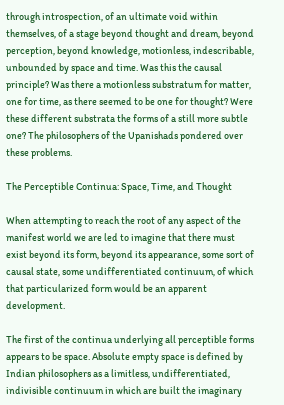through introspection, of an ultimate void within themselves, of a stage beyond thought and dream, beyond perception, beyond knowledge, motionless, indescribable, unbounded by space and time. Was this the causal principle? Was there a motionless substratum for matter, one for time, as there seemed to be one for thought? Were these different substrata the forms of a still more subtle one? The philosophers of the Upanishads pondered over these problems.

The Perceptible Continua: Space, Time, and Thought

When attempting to reach the root of any aspect of the manifest world we are led to imagine that there must exist beyond its form, beyond its appearance, some sort of causal state, some undifferentiated continuum, of which that particularized form would be an apparent development.

The first of the continua underlying all perceptible forms appears to be space. Absolute empty space is defined by Indian philosophers as a limitless, undifferentiated, indivisible continuum in which are built the imaginary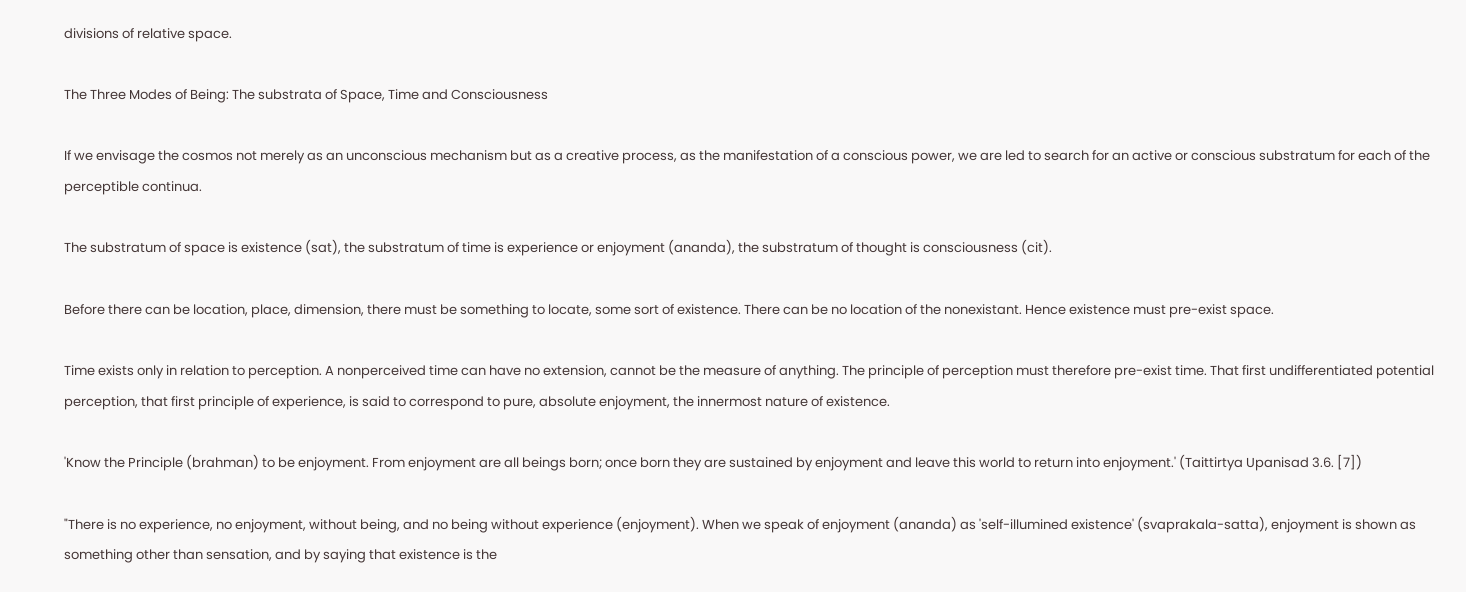divisions of relative space.

The Three Modes of Being: The substrata of Space, Time and Consciousness

If we envisage the cosmos not merely as an unconscious mechanism but as a creative process, as the manifestation of a conscious power, we are led to search for an active or conscious substratum for each of the perceptible continua.

The substratum of space is existence (sat), the substratum of time is experience or enjoyment (ananda), the substratum of thought is consciousness (cit).

Before there can be location, place, dimension, there must be something to locate, some sort of existence. There can be no location of the nonexistant. Hence existence must pre-exist space.

Time exists only in relation to perception. A nonperceived time can have no extension, cannot be the measure of anything. The principle of perception must therefore pre-exist time. That first undifferentiated potential perception, that first principle of experience, is said to correspond to pure, absolute enjoyment, the innermost nature of existence.

'Know the Principle (brahman) to be enjoyment. From enjoyment are all beings born; once born they are sustained by enjoyment and leave this world to return into enjoyment.' (Taittirtya Upanisad 3.6. [7])

"There is no experience, no enjoyment, without being, and no being without experience (enjoyment). When we speak of enjoyment (ananda) as 'self-illumined existence' (svaprakala-satta), enjoyment is shown as something other than sensation, and by saying that existence is the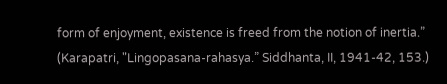form of enjoyment, existence is freed from the notion of inertia.” (Karapatri, "Lingopasana-rahasya.” Siddhanta, II, 1941-42, 153.)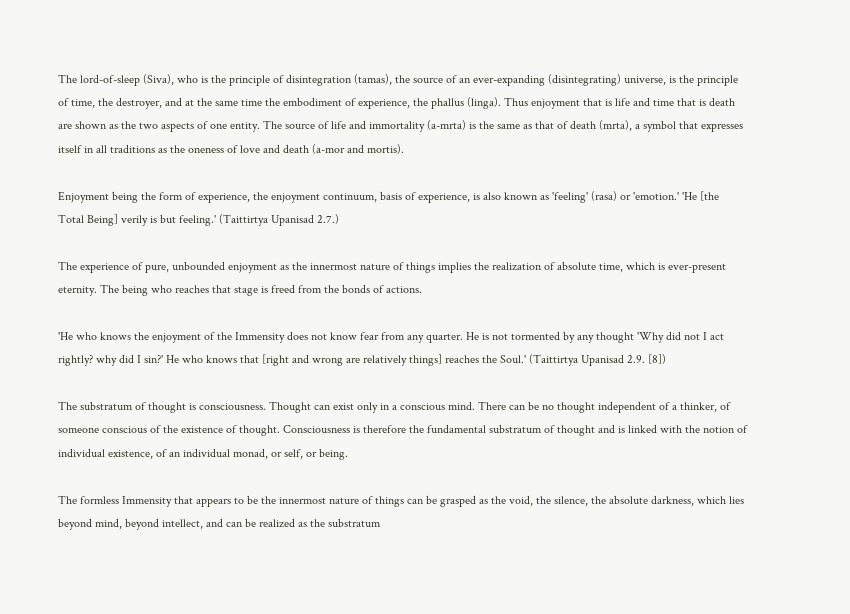The lord-of-sleep (Siva), who is the principle of disintegration (tamas), the source of an ever-expanding (disintegrating) universe, is the principle of time, the destroyer, and at the same time the embodiment of experience, the phallus (linga). Thus enjoyment that is life and time that is death are shown as the two aspects of one entity. The source of life and immortality (a-mrta) is the same as that of death (mrta), a symbol that expresses itself in all traditions as the oneness of love and death (a-mor and mortis).

Enjoyment being the form of experience, the enjoyment continuum, basis of experience, is also known as 'feeling' (rasa) or 'emotion.' 'He [the Total Being] verily is but feeling.' (Taittirtya Upanisad 2.7.)

The experience of pure, unbounded enjoyment as the innermost nature of things implies the realization of absolute time, which is ever-present eternity. The being who reaches that stage is freed from the bonds of actions.

'He who knows the enjoyment of the Immensity does not know fear from any quarter. He is not tormented by any thought 'Why did not I act rightly? why did I sin?' He who knows that [right and wrong are relatively things] reaches the Soul.' (Taittirtya Upanisad 2.9. [8])

The substratum of thought is consciousness. Thought can exist only in a conscious mind. There can be no thought independent of a thinker, of someone conscious of the existence of thought. Consciousness is therefore the fundamental substratum of thought and is linked with the notion of individual existence, of an individual monad, or self, or being.

The formless Immensity that appears to be the innermost nature of things can be grasped as the void, the silence, the absolute darkness, which lies beyond mind, beyond intellect, and can be realized as the substratum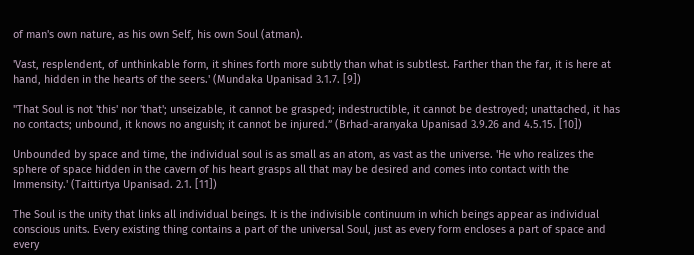of man's own nature, as his own Self, his own Soul (atman).

'Vast, resplendent, of unthinkable form, it shines forth more subtly than what is subtlest. Farther than the far, it is here at hand, hidden in the hearts of the seers.' (Mundaka Upanisad 3.1.7. [9])

"That Soul is not 'this' nor 'that'; unseizable, it cannot be grasped; indestructible, it cannot be destroyed; unattached, it has no contacts; unbound, it knows no anguish; it cannot be injured.” (Brhad-aranyaka Upanisad 3.9.26 and 4.5.15. [10])

Unbounded by space and time, the individual soul is as small as an atom, as vast as the universe. 'He who realizes the sphere of space hidden in the cavern of his heart grasps all that may be desired and comes into contact with the Immensity.' (Taittirtya Upanisad. 2.1. [11])

The Soul is the unity that links all individual beings. It is the indivisible continuum in which beings appear as individual conscious units. Every existing thing contains a part of the universal Soul, just as every form encloses a part of space and every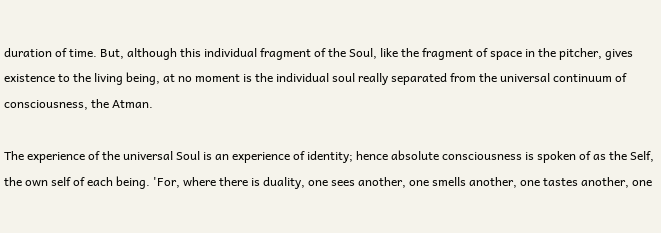duration of time. But, although this individual fragment of the Soul, like the fragment of space in the pitcher, gives existence to the living being, at no moment is the individual soul really separated from the universal continuum of consciousness, the Atman.

The experience of the universal Soul is an experience of identity; hence absolute consciousness is spoken of as the Self, the own self of each being. 'For, where there is duality, one sees another, one smells another, one tastes another, one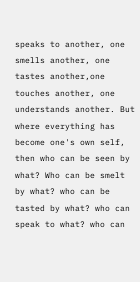speaks to another, one smells another, one tastes another,one touches another, one understands another. But where everything has become one's own self, then who can be seen by what? Who can be smelt by what? who can be tasted by what? who can speak to what? who can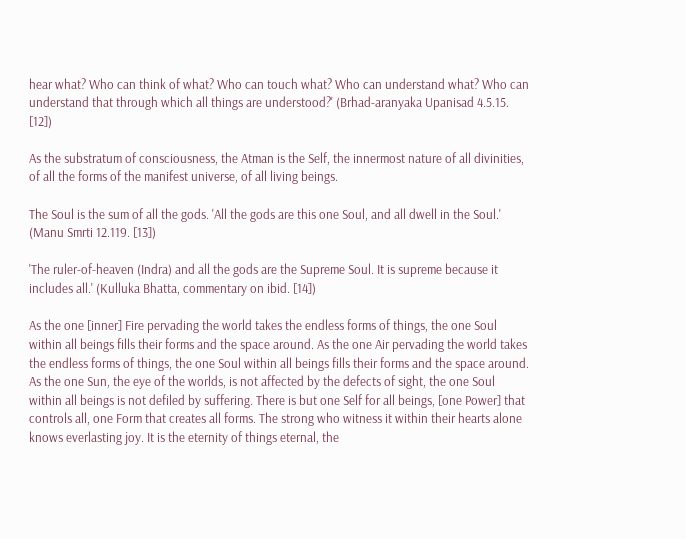hear what? Who can think of what? Who can touch what? Who can understand what? Who can understand that through which all things are understood?' (Brhad-aranyaka Upanisad 4.5.15. [12])

As the substratum of consciousness, the Atman is the Self, the innermost nature of all divinities, of all the forms of the manifest universe, of all living beings.

The Soul is the sum of all the gods. 'All the gods are this one Soul, and all dwell in the Soul.' (Manu Smrti 12.119. [13])

'The ruler-of-heaven (Indra) and all the gods are the Supreme Soul. It is supreme because it includes all.' (Kulluka Bhatta, commentary on ibid. [14])

As the one [inner] Fire pervading the world takes the endless forms of things, the one Soul within all beings fills their forms and the space around. As the one Air pervading the world takes the endless forms of things, the one Soul within all beings fills their forms and the space around. As the one Sun, the eye of the worlds, is not affected by the defects of sight, the one Soul within all beings is not defiled by suffering. There is but one Self for all beings, [one Power] that controls all, one Form that creates all forms. The strong who witness it within their hearts alone knows everlasting joy. It is the eternity of things eternal, the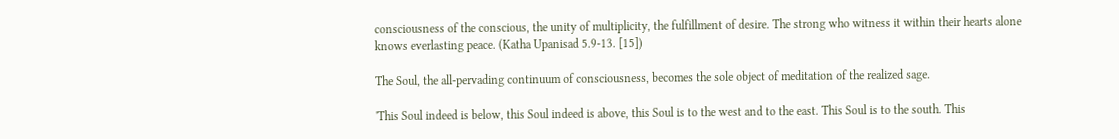consciousness of the conscious, the unity of multiplicity, the fulfillment of desire. The strong who witness it within their hearts alone knows everlasting peace. (Katha Upanisad 5.9-13. [15])

The Soul, the all-pervading continuum of consciousness, becomes the sole object of meditation of the realized sage.

'This Soul indeed is below, this Soul indeed is above, this Soul is to the west and to the east. This Soul is to the south. This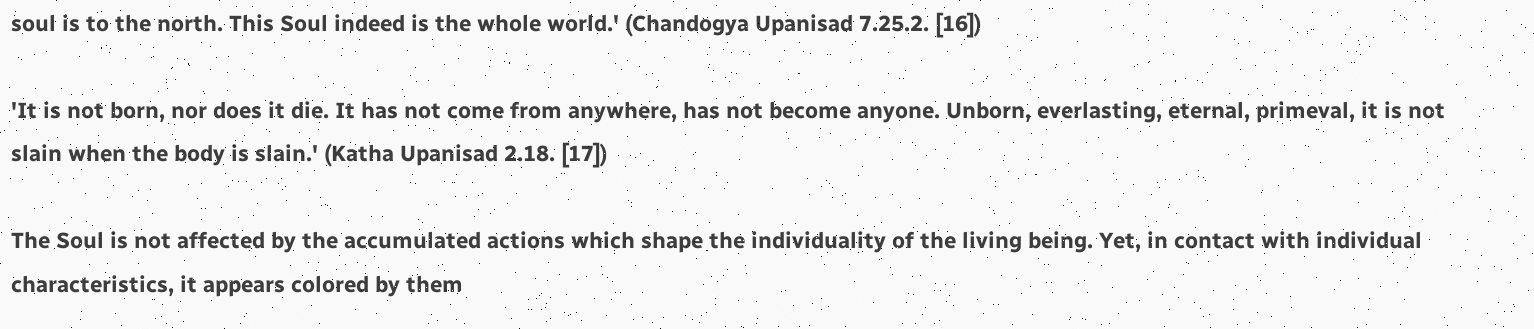soul is to the north. This Soul indeed is the whole world.' (Chandogya Upanisad 7.25.2. [16])

'It is not born, nor does it die. It has not come from anywhere, has not become anyone. Unborn, everlasting, eternal, primeval, it is not slain when the body is slain.' (Katha Upanisad 2.18. [17])

The Soul is not affected by the accumulated actions which shape the individuality of the living being. Yet, in contact with individual characteristics, it appears colored by them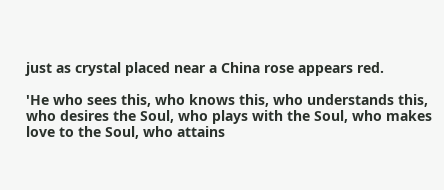just as crystal placed near a China rose appears red.

'He who sees this, who knows this, who understands this, who desires the Soul, who plays with the Soul, who makes love to the Soul, who attains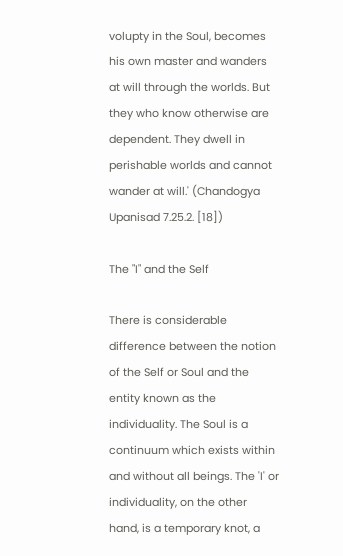volupty in the Soul, becomes his own master and wanders at will through the worlds. But they who know otherwise are dependent. They dwell in perishable worlds and cannot wander at will.' (Chandogya Upanisad 7.25.2. [18])

The "I" and the Self

There is considerable difference between the notion of the Self or Soul and the entity known as the individuality. The Soul is a continuum which exists within and without all beings. The 'I' or individuality, on the other hand, is a temporary knot, a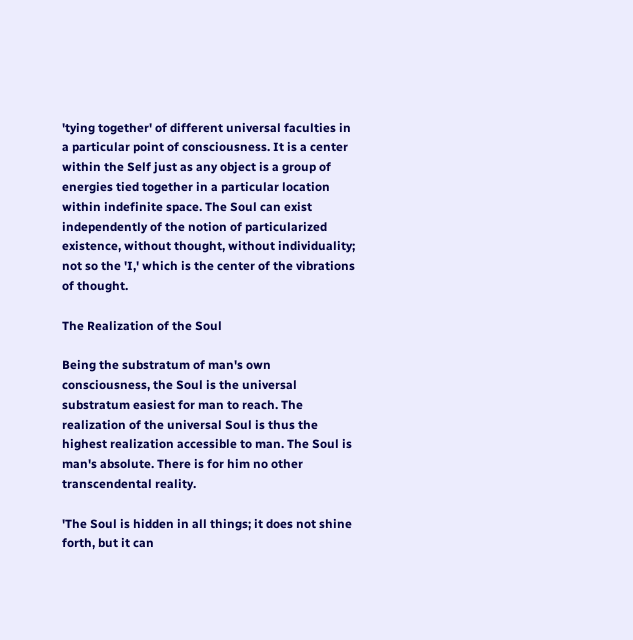'tying together' of different universal faculties in a particular point of consciousness. It is a center within the Self just as any object is a group of energies tied together in a particular location within indefinite space. The Soul can exist independently of the notion of particularized existence, without thought, without individuality; not so the 'I,' which is the center of the vibrations of thought.

The Realization of the Soul

Being the substratum of man's own consciousness, the Soul is the universal substratum easiest for man to reach. The realization of the universal Soul is thus the highest realization accessible to man. The Soul is man's absolute. There is for him no other transcendental reality.

'The Soul is hidden in all things; it does not shine forth, but it can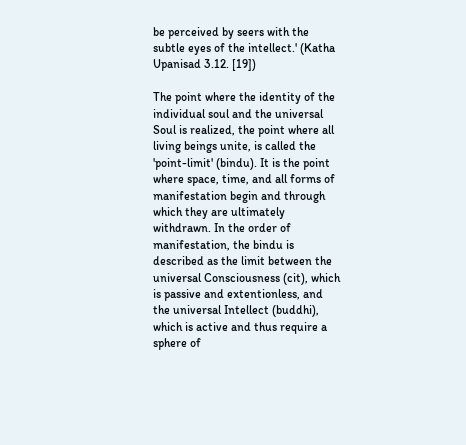be perceived by seers with the subtle eyes of the intellect.' (Katha Upanisad 3.12. [19])

The point where the identity of the individual soul and the universal Soul is realized, the point where all living beings unite, is called the 'point-limit' (bindu). It is the point where space, time, and all forms of manifestation begin and through which they are ultimately withdrawn. In the order of manifestation, the bindu is described as the limit between the universal Consciousness (cit), which is passive and extentionless, and the universal Intellect (buddhi), which is active and thus require a sphere of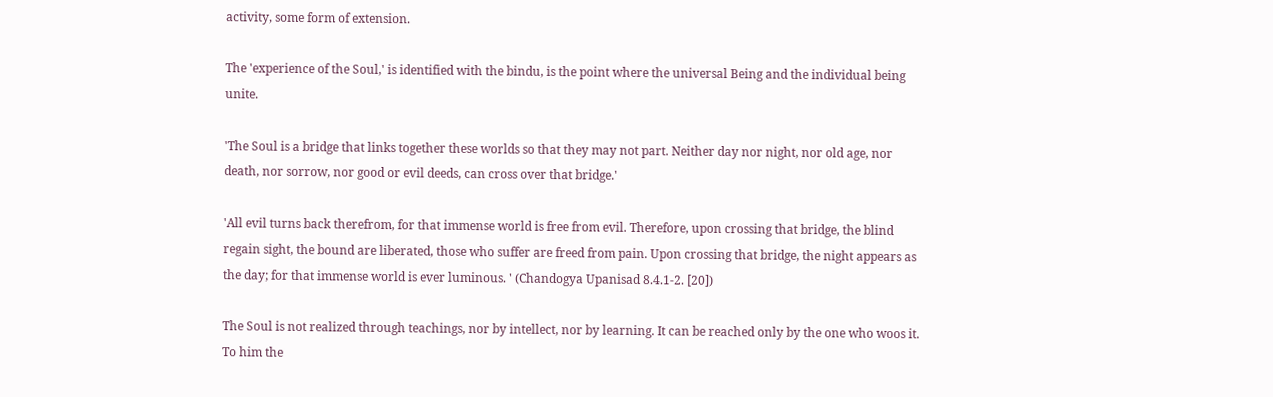activity, some form of extension.

The 'experience of the Soul,' is identified with the bindu, is the point where the universal Being and the individual being unite.

'The Soul is a bridge that links together these worlds so that they may not part. Neither day nor night, nor old age, nor death, nor sorrow, nor good or evil deeds, can cross over that bridge.'

'All evil turns back therefrom, for that immense world is free from evil. Therefore, upon crossing that bridge, the blind regain sight, the bound are liberated, those who suffer are freed from pain. Upon crossing that bridge, the night appears as the day; for that immense world is ever luminous. ' (Chandogya Upanisad 8.4.1-2. [20])

The Soul is not realized through teachings, nor by intellect, nor by learning. It can be reached only by the one who woos it. To him the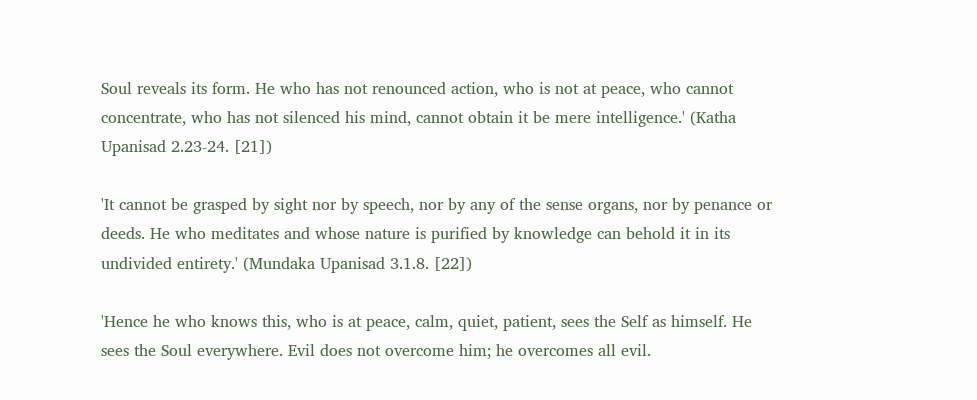Soul reveals its form. He who has not renounced action, who is not at peace, who cannot concentrate, who has not silenced his mind, cannot obtain it be mere intelligence.' (Katha Upanisad 2.23-24. [21])

'It cannot be grasped by sight nor by speech, nor by any of the sense organs, nor by penance or deeds. He who meditates and whose nature is purified by knowledge can behold it in its undivided entirety.' (Mundaka Upanisad 3.1.8. [22])

'Hence he who knows this, who is at peace, calm, quiet, patient, sees the Self as himself. He sees the Soul everywhere. Evil does not overcome him; he overcomes all evil.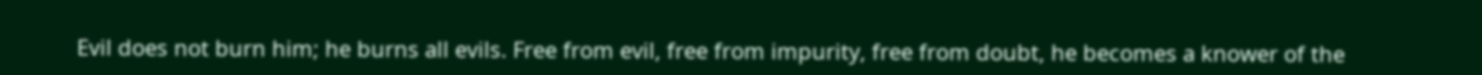Evil does not burn him; he burns all evils. Free from evil, free from impurity, free from doubt, he becomes a knower of the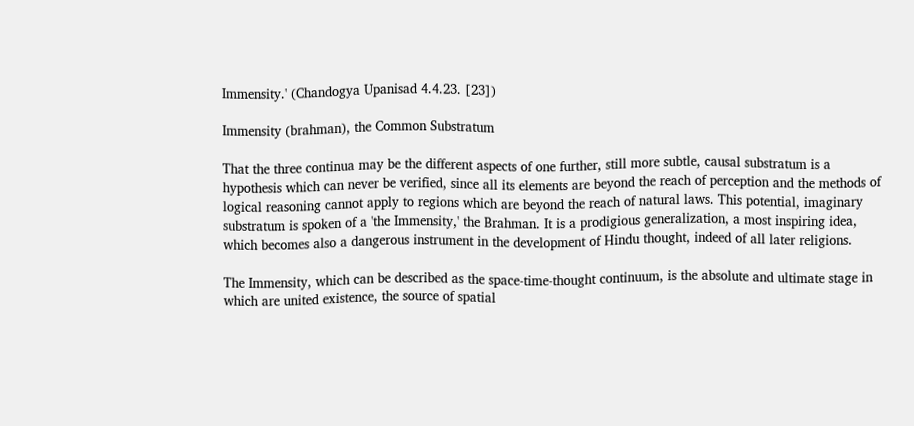Immensity.' (Chandogya Upanisad 4.4.23. [23])

Immensity (brahman), the Common Substratum

That the three continua may be the different aspects of one further, still more subtle, causal substratum is a hypothesis which can never be verified, since all its elements are beyond the reach of perception and the methods of logical reasoning cannot apply to regions which are beyond the reach of natural laws. This potential, imaginary substratum is spoken of a 'the Immensity,' the Brahman. It is a prodigious generalization, a most inspiring idea, which becomes also a dangerous instrument in the development of Hindu thought, indeed of all later religions.

The Immensity, which can be described as the space-time-thought continuum, is the absolute and ultimate stage in which are united existence, the source of spatial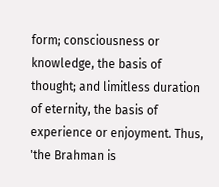form; consciousness or knowledge, the basis of thought; and limitless duration of eternity, the basis of experience or enjoyment. Thus, 'the Brahman is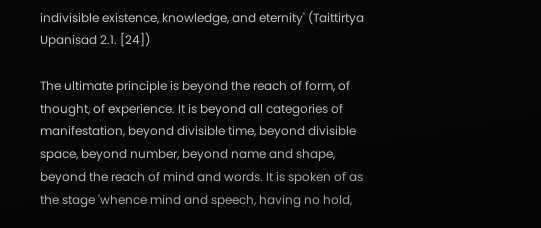indivisible existence, knowledge, and eternity' (Taittirtya Upanisad 2.1. [24])

The ultimate principle is beyond the reach of form, of thought, of experience. It is beyond all categories of manifestation, beyond divisible time, beyond divisible space, beyond number, beyond name and shape, beyond the reach of mind and words. It is spoken of as the stage 'whence mind and speech, having no hold,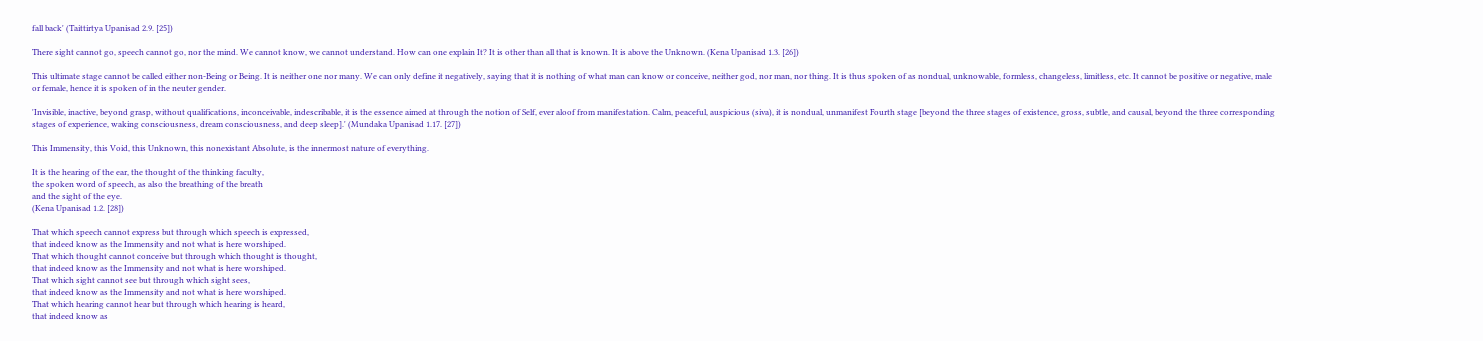fall back' (Taittirtya Upanisad 2.9. [25])

There sight cannot go, speech cannot go, nor the mind. We cannot know, we cannot understand. How can one explain It? It is other than all that is known. It is above the Unknown. (Kena Upanisad 1.3. [26])

This ultimate stage cannot be called either non-Being or Being. It is neither one nor many. We can only define it negatively, saying that it is nothing of what man can know or conceive, neither god, nor man, nor thing. It is thus spoken of as nondual, unknowable, formless, changeless, limitless, etc. It cannot be positive or negative, male or female, hence it is spoken of in the neuter gender.

'Invisible, inactive, beyond grasp, without qualifications, inconceivable, indescribable, it is the essence aimed at through the notion of Self, ever aloof from manifestation. Calm, peaceful, auspicious (siva), it is nondual, unmanifest Fourth stage [beyond the three stages of existence, gross, subtle, and causal, beyond the three corresponding stages of experience, waking consciousness, dream consciousness, and deep sleep].' (Mundaka Upanisad 1.17. [27])

This Immensity, this Void, this Unknown, this nonexistant Absolute, is the innermost nature of everything.

It is the hearing of the ear, the thought of the thinking faculty,
the spoken word of speech, as also the breathing of the breath
and the sight of the eye.
(Kena Upanisad 1.2. [28])

That which speech cannot express but through which speech is expressed,
that indeed know as the Immensity and not what is here worshiped.
That which thought cannot conceive but through which thought is thought,
that indeed know as the Immensity and not what is here worshiped.
That which sight cannot see but through which sight sees,
that indeed know as the Immensity and not what is here worshiped.
That which hearing cannot hear but through which hearing is heard,
that indeed know as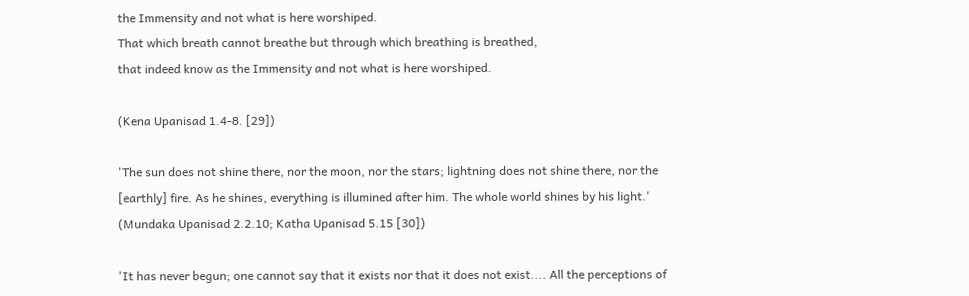the Immensity and not what is here worshiped.
That which breath cannot breathe but through which breathing is breathed,
that indeed know as the Immensity and not what is here worshiped.

(Kena Upanisad 1.4-8. [29])

'The sun does not shine there, nor the moon, nor the stars; lightning does not shine there, nor the [earthly] fire. As he shines, everything is illumined after him. The whole world shines by his light.' (Mundaka Upanisad 2.2.10; Katha Upanisad 5.15 [30])

'It has never begun; one cannot say that it exists nor that it does not exist.... All the perceptions of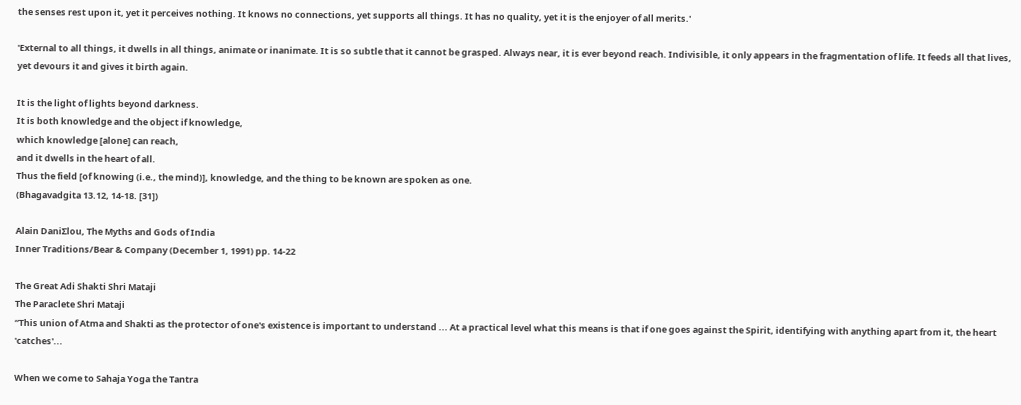the senses rest upon it, yet it perceives nothing. It knows no connections, yet supports all things. It has no quality, yet it is the enjoyer of all merits.'

'External to all things, it dwells in all things, animate or inanimate. It is so subtle that it cannot be grasped. Always near, it is ever beyond reach. Indivisible, it only appears in the fragmentation of life. It feeds all that lives, yet devours it and gives it birth again.

It is the light of lights beyond darkness.
It is both knowledge and the object if knowledge,
which knowledge [alone] can reach,
and it dwells in the heart of all.
Thus the field [of knowing (i.e., the mind)], knowledge, and the thing to be known are spoken as one.
(Bhagavadgita 13.12, 14-18. [31])

Alain DaniƩlou, The Myths and Gods of India
Inner Traditions/Bear & Company (December 1, 1991) pp. 14-22

The Great Adi Shakti Shri Mataji
The Paraclete Shri Mataji
“This union of Atma and Shakti as the protector of one's existence is important to understand ... At a practical level what this means is that if one goes against the Spirit, identifying with anything apart from it, the heart 'catches'...

When we come to Sahaja Yoga the Tantra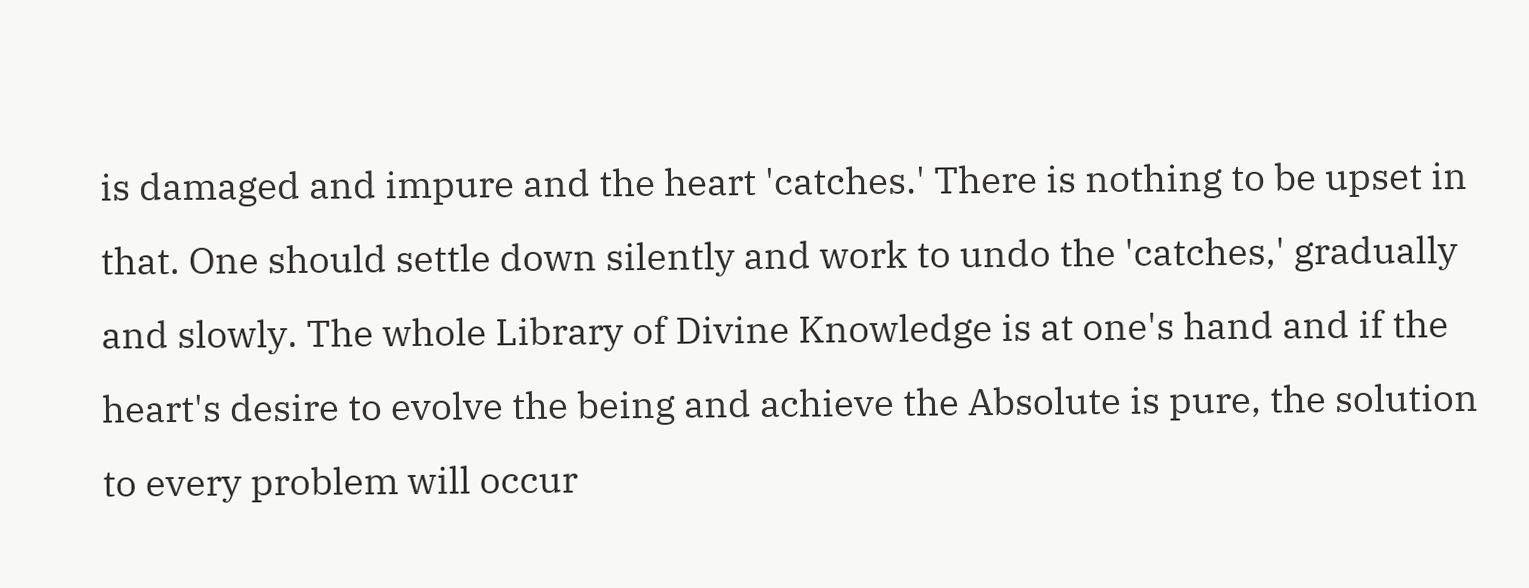is damaged and impure and the heart 'catches.' There is nothing to be upset in that. One should settle down silently and work to undo the 'catches,' gradually and slowly. The whole Library of Divine Knowledge is at one's hand and if the heart's desire to evolve the being and achieve the Absolute is pure, the solution to every problem will occur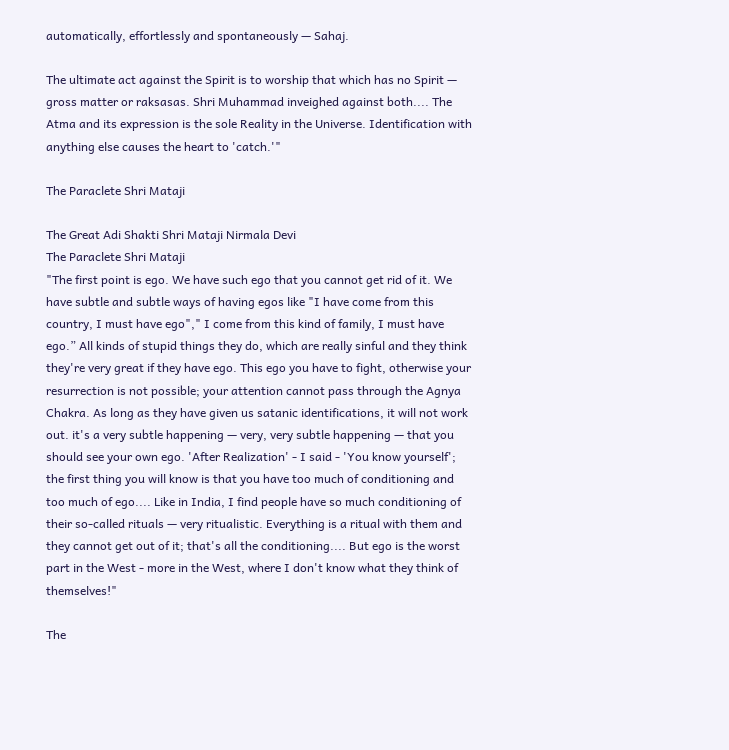automatically, effortlessly and spontaneously — Sahaj.

The ultimate act against the Spirit is to worship that which has no Spirit — gross matter or raksasas. Shri Muhammad inveighed against both.... The Atma and its expression is the sole Reality in the Universe. Identification with anything else causes the heart to 'catch.'"

The Paraclete Shri Mataji

The Great Adi Shakti Shri Mataji Nirmala Devi
The Paraclete Shri Mataji
"The first point is ego. We have such ego that you cannot get rid of it. We have subtle and subtle ways of having egos like "I have come from this country, I must have ego"," I come from this kind of family, I must have ego.” All kinds of stupid things they do, which are really sinful and they think they're very great if they have ego. This ego you have to fight, otherwise your resurrection is not possible; your attention cannot pass through the Agnya Chakra. As long as they have given us satanic identifications, it will not work out. it's a very subtle happening — very, very subtle happening — that you should see your own ego. 'After Realization' - I said - 'You know yourself'; the first thing you will know is that you have too much of conditioning and too much of ego.... Like in India, I find people have so much conditioning of their so-called rituals — very ritualistic. Everything is a ritual with them and they cannot get out of it; that's all the conditioning.... But ego is the worst part in the West - more in the West, where I don't know what they think of themselves!"

The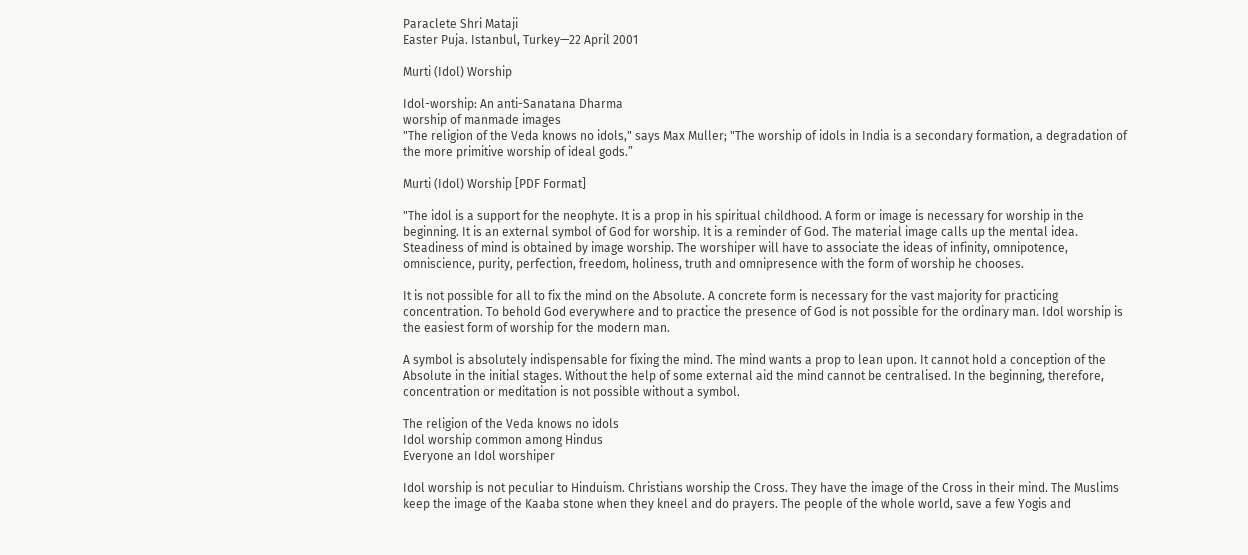Paraclete Shri Mataji
Easter Puja. Istanbul, Turkey—22 April 2001

Murti (Idol) Worship

Idol-worship: An anti-Sanatana Dharma
worship of manmade images
"The religion of the Veda knows no idols," says Max Muller; "The worship of idols in India is a secondary formation, a degradation of the more primitive worship of ideal gods.”

Murti (Idol) Worship [PDF Format]

"The idol is a support for the neophyte. It is a prop in his spiritual childhood. A form or image is necessary for worship in the beginning. It is an external symbol of God for worship. It is a reminder of God. The material image calls up the mental idea. Steadiness of mind is obtained by image worship. The worshiper will have to associate the ideas of infinity, omnipotence, omniscience, purity, perfection, freedom, holiness, truth and omnipresence with the form of worship he chooses.

It is not possible for all to fix the mind on the Absolute. A concrete form is necessary for the vast majority for practicing concentration. To behold God everywhere and to practice the presence of God is not possible for the ordinary man. Idol worship is the easiest form of worship for the modern man.

A symbol is absolutely indispensable for fixing the mind. The mind wants a prop to lean upon. It cannot hold a conception of the Absolute in the initial stages. Without the help of some external aid the mind cannot be centralised. In the beginning, therefore, concentration or meditation is not possible without a symbol.

The religion of the Veda knows no idols
Idol worship common among Hindus
Everyone an Idol worshiper

Idol worship is not peculiar to Hinduism. Christians worship the Cross. They have the image of the Cross in their mind. The Muslims keep the image of the Kaaba stone when they kneel and do prayers. The people of the whole world, save a few Yogis and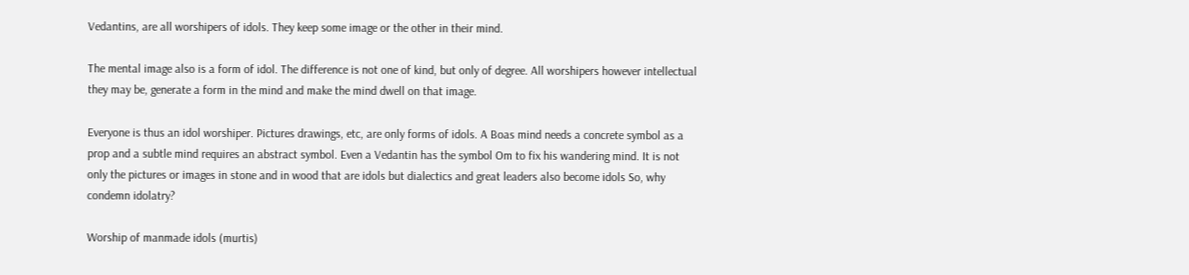Vedantins, are all worshipers of idols. They keep some image or the other in their mind.

The mental image also is a form of idol. The difference is not one of kind, but only of degree. All worshipers however intellectual they may be, generate a form in the mind and make the mind dwell on that image.

Everyone is thus an idol worshiper. Pictures drawings, etc, are only forms of idols. A Boas mind needs a concrete symbol as a prop and a subtle mind requires an abstract symbol. Even a Vedantin has the symbol Om to fix his wandering mind. It is not only the pictures or images in stone and in wood that are idols but dialectics and great leaders also become idols So, why condemn idolatry?

Worship of manmade idols (murtis)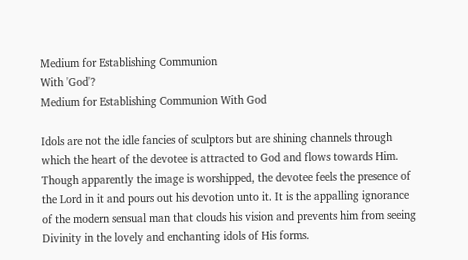Medium for Establishing Communion
With 'God'?
Medium for Establishing Communion With God

Idols are not the idle fancies of sculptors but are shining channels through which the heart of the devotee is attracted to God and flows towards Him. Though apparently the image is worshipped, the devotee feels the presence of the Lord in it and pours out his devotion unto it. It is the appalling ignorance of the modern sensual man that clouds his vision and prevents him from seeing Divinity in the lovely and enchanting idols of His forms.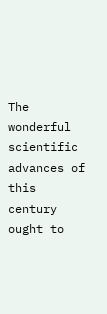The wonderful scientific advances of this century ought to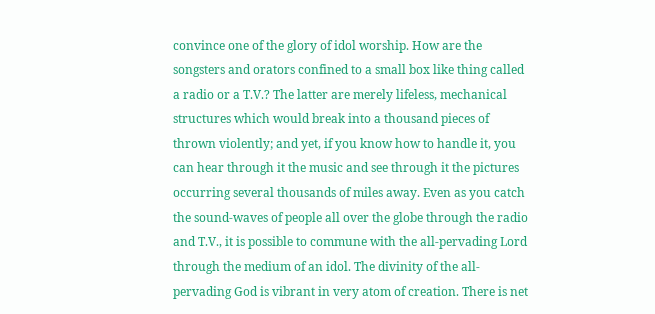convince one of the glory of idol worship. How are the songsters and orators confined to a small box like thing called a radio or a T.V.? The latter are merely lifeless, mechanical structures which would break into a thousand pieces of thrown violently; and yet, if you know how to handle it, you can hear through it the music and see through it the pictures occurring several thousands of miles away. Even as you catch the sound-waves of people all over the globe through the radio and T.V., it is possible to commune with the all-pervading Lord through the medium of an idol. The divinity of the all-pervading God is vibrant in very atom of creation. There is net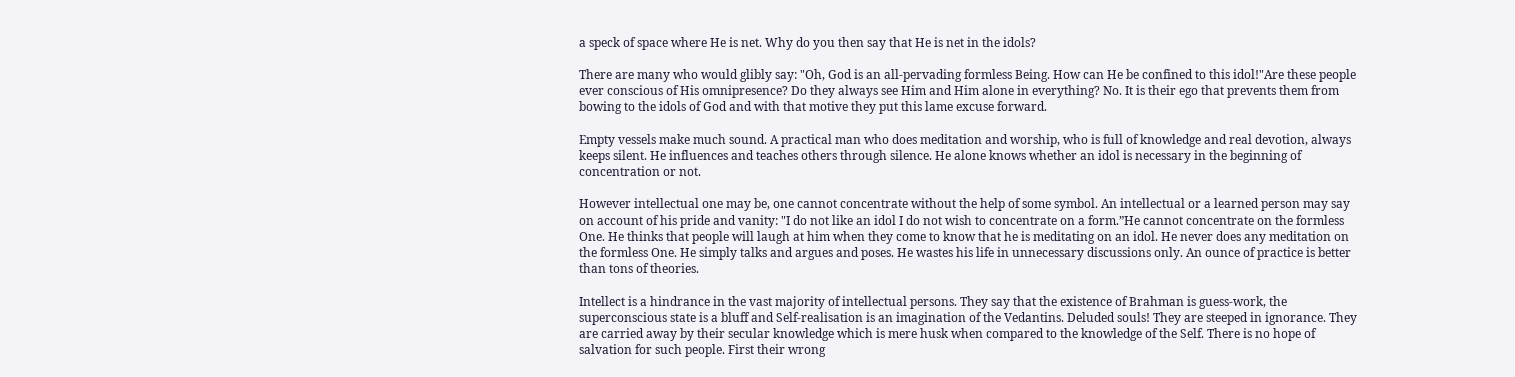a speck of space where He is net. Why do you then say that He is net in the idols?

There are many who would glibly say: "Oh, God is an all-pervading formless Being. How can He be confined to this idol!"Are these people ever conscious of His omnipresence? Do they always see Him and Him alone in everything? No. It is their ego that prevents them from bowing to the idols of God and with that motive they put this lame excuse forward.

Empty vessels make much sound. A practical man who does meditation and worship, who is full of knowledge and real devotion, always keeps silent. He influences and teaches others through silence. He alone knows whether an idol is necessary in the beginning of concentration or not.

However intellectual one may be, one cannot concentrate without the help of some symbol. An intellectual or a learned person may say on account of his pride and vanity: "I do not like an idol I do not wish to concentrate on a form.”He cannot concentrate on the formless One. He thinks that people will laugh at him when they come to know that he is meditating on an idol. He never does any meditation on the formless One. He simply talks and argues and poses. He wastes his life in unnecessary discussions only. An ounce of practice is better than tons of theories.

Intellect is a hindrance in the vast majority of intellectual persons. They say that the existence of Brahman is guess-work, the superconscious state is a bluff and Self-realisation is an imagination of the Vedantins. Deluded souls! They are steeped in ignorance. They are carried away by their secular knowledge which is mere husk when compared to the knowledge of the Self. There is no hope of salvation for such people. First their wrong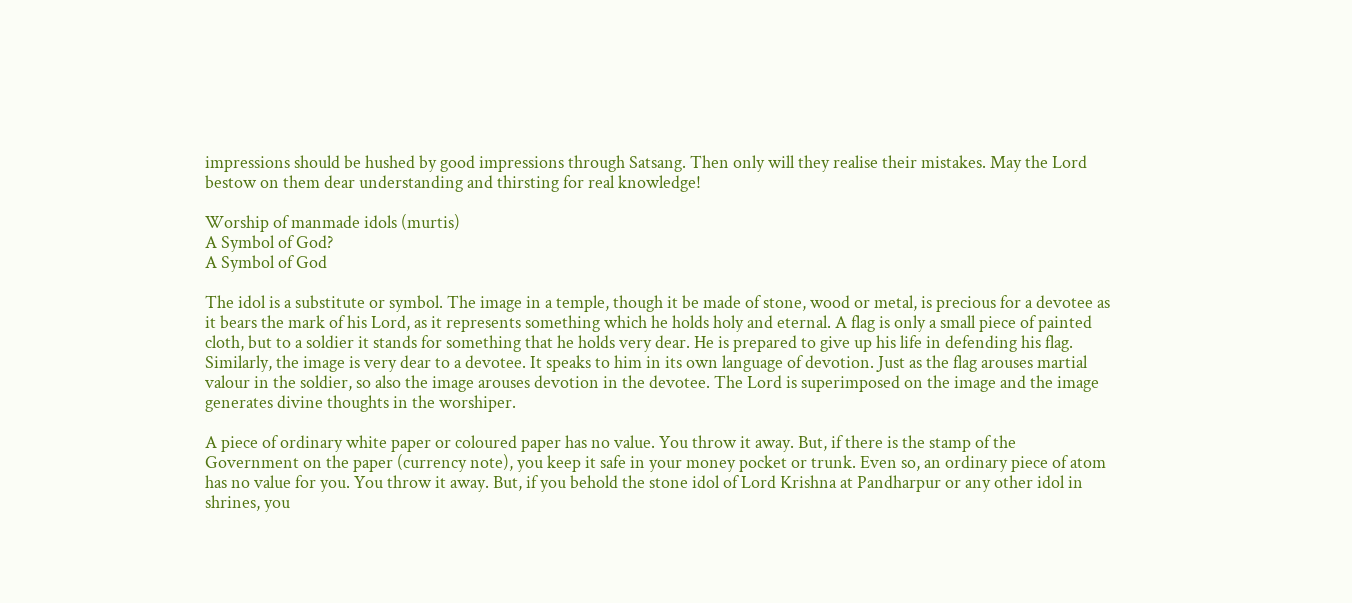impressions should be hushed by good impressions through Satsang. Then only will they realise their mistakes. May the Lord bestow on them dear understanding and thirsting for real knowledge!

Worship of manmade idols (murtis)
A Symbol of God?
A Symbol of God

The idol is a substitute or symbol. The image in a temple, though it be made of stone, wood or metal, is precious for a devotee as it bears the mark of his Lord, as it represents something which he holds holy and eternal. A flag is only a small piece of painted cloth, but to a soldier it stands for something that he holds very dear. He is prepared to give up his life in defending his flag. Similarly, the image is very dear to a devotee. It speaks to him in its own language of devotion. Just as the flag arouses martial valour in the soldier, so also the image arouses devotion in the devotee. The Lord is superimposed on the image and the image generates divine thoughts in the worshiper.

A piece of ordinary white paper or coloured paper has no value. You throw it away. But, if there is the stamp of the Government on the paper (currency note), you keep it safe in your money pocket or trunk. Even so, an ordinary piece of atom has no value for you. You throw it away. But, if you behold the stone idol of Lord Krishna at Pandharpur or any other idol in shrines, you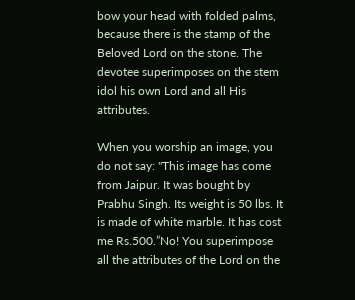bow your head with folded palms, because there is the stamp of the Beloved Lord on the stone. The devotee superimposes on the stem idol his own Lord and all His attributes.

When you worship an image, you do not say: "This image has come from Jaipur. It was bought by Prabhu Singh. Its weight is 50 lbs. It is made of white marble. It has cost me Rs.500.”No! You superimpose all the attributes of the Lord on the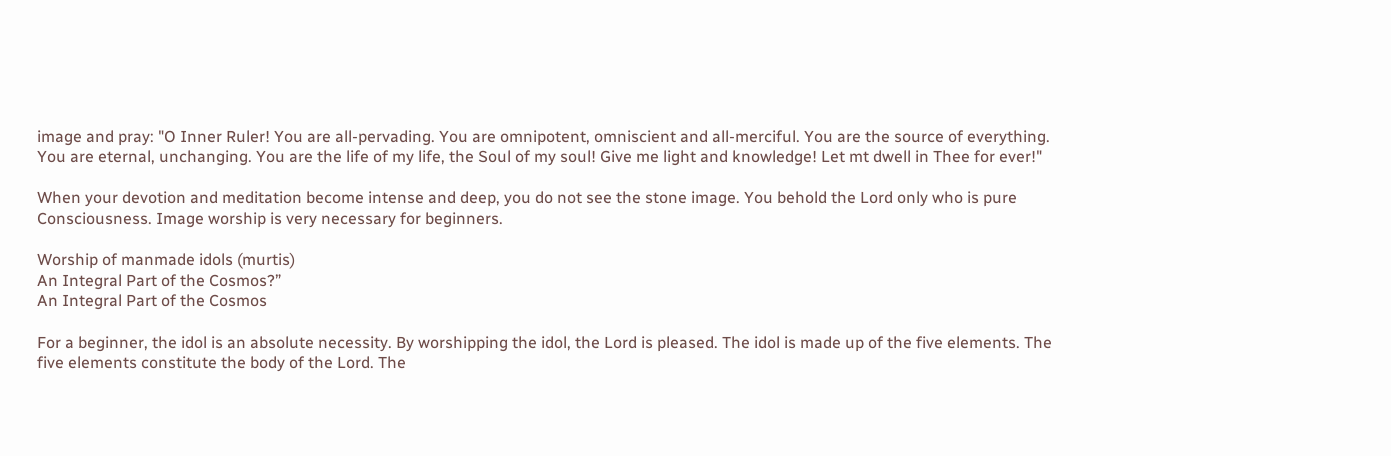image and pray: "O Inner Ruler! You are all-pervading. You are omnipotent, omniscient and all-merciful. You are the source of everything. You are eternal, unchanging. You are the life of my life, the Soul of my soul! Give me light and knowledge! Let mt dwell in Thee for ever!"

When your devotion and meditation become intense and deep, you do not see the stone image. You behold the Lord only who is pure Consciousness. Image worship is very necessary for beginners.

Worship of manmade idols (murtis)
An Integral Part of the Cosmos?”
An Integral Part of the Cosmos

For a beginner, the idol is an absolute necessity. By worshipping the idol, the Lord is pleased. The idol is made up of the five elements. The five elements constitute the body of the Lord. The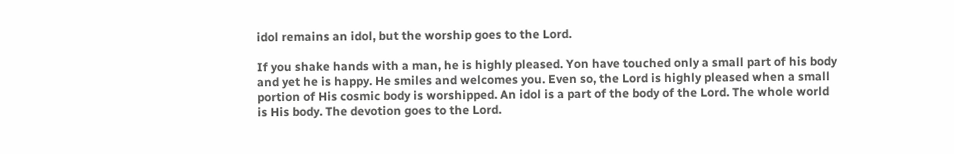idol remains an idol, but the worship goes to the Lord.

If you shake hands with a man, he is highly pleased. Yon have touched only a small part of his body and yet he is happy. He smiles and welcomes you. Even so, the Lord is highly pleased when a small portion of His cosmic body is worshipped. An idol is a part of the body of the Lord. The whole world is His body. The devotion goes to the Lord.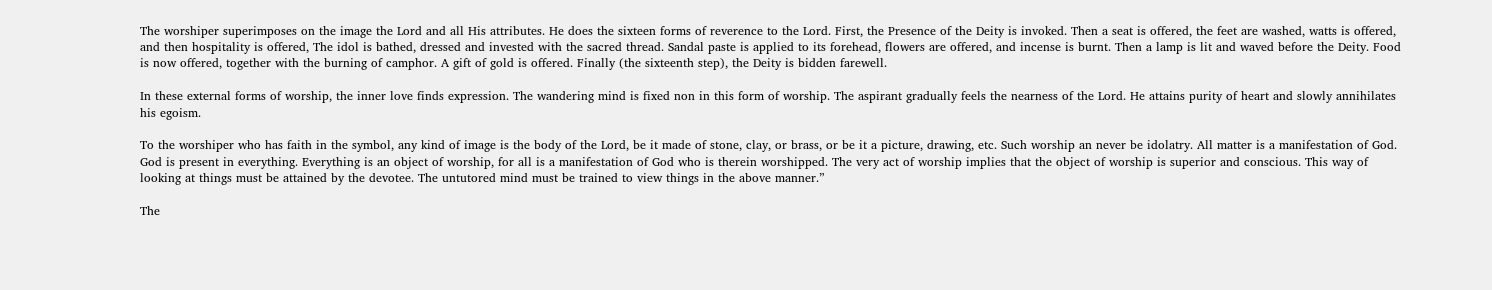The worshiper superimposes on the image the Lord and all His attributes. He does the sixteen forms of reverence to the Lord. First, the Presence of the Deity is invoked. Then a seat is offered, the feet are washed, watts is offered, and then hospitality is offered, The idol is bathed, dressed and invested with the sacred thread. Sandal paste is applied to its forehead, flowers are offered, and incense is burnt. Then a lamp is lit and waved before the Deity. Food is now offered, together with the burning of camphor. A gift of gold is offered. Finally (the sixteenth step), the Deity is bidden farewell.

In these external forms of worship, the inner love finds expression. The wandering mind is fixed non in this form of worship. The aspirant gradually feels the nearness of the Lord. He attains purity of heart and slowly annihilates his egoism.

To the worshiper who has faith in the symbol, any kind of image is the body of the Lord, be it made of stone, clay, or brass, or be it a picture, drawing, etc. Such worship an never be idolatry. All matter is a manifestation of God. God is present in everything. Everything is an object of worship, for all is a manifestation of God who is therein worshipped. The very act of worship implies that the object of worship is superior and conscious. This way of looking at things must be attained by the devotee. The untutored mind must be trained to view things in the above manner.”

The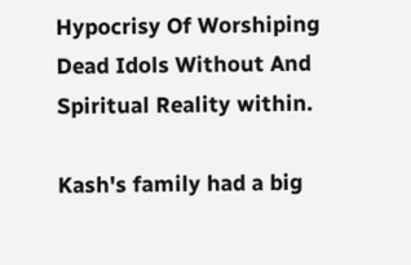Hypocrisy Of Worshiping Dead Idols Without And Spiritual Reality within.

Kash's family had a big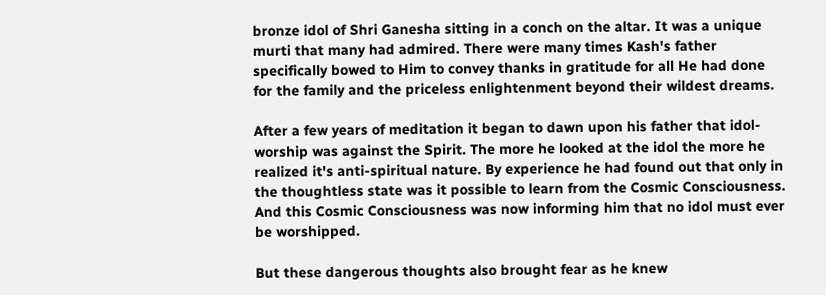bronze idol of Shri Ganesha sitting in a conch on the altar. It was a unique murti that many had admired. There were many times Kash's father specifically bowed to Him to convey thanks in gratitude for all He had done for the family and the priceless enlightenment beyond their wildest dreams.

After a few years of meditation it began to dawn upon his father that idol-worship was against the Spirit. The more he looked at the idol the more he realized it's anti-spiritual nature. By experience he had found out that only in the thoughtless state was it possible to learn from the Cosmic Consciousness. And this Cosmic Consciousness was now informing him that no idol must ever be worshipped.

But these dangerous thoughts also brought fear as he knew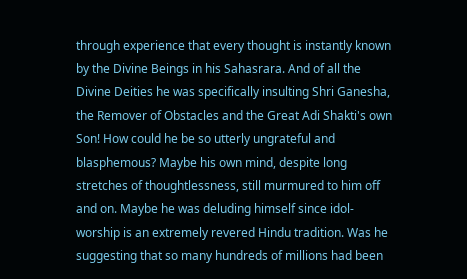through experience that every thought is instantly known by the Divine Beings in his Sahasrara. And of all the Divine Deities he was specifically insulting Shri Ganesha, the Remover of Obstacles and the Great Adi Shakti's own Son! How could he be so utterly ungrateful and blasphemous? Maybe his own mind, despite long stretches of thoughtlessness, still murmured to him off and on. Maybe he was deluding himself since idol-worship is an extremely revered Hindu tradition. Was he suggesting that so many hundreds of millions had been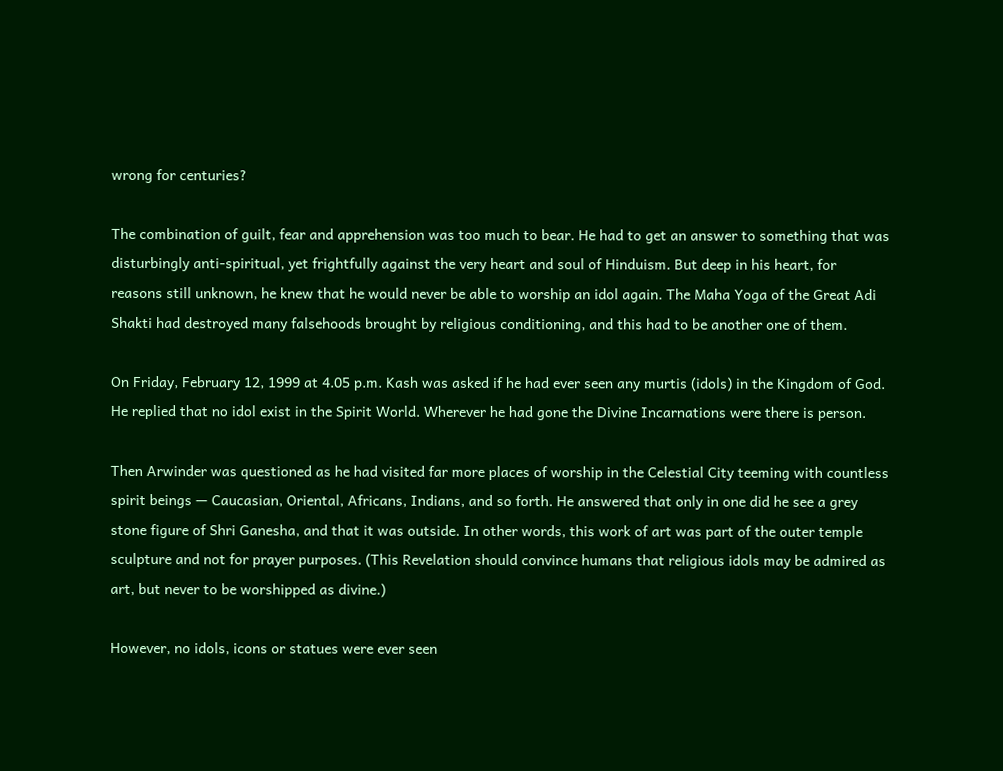wrong for centuries?

The combination of guilt, fear and apprehension was too much to bear. He had to get an answer to something that was disturbingly anti-spiritual, yet frightfully against the very heart and soul of Hinduism. But deep in his heart, for reasons still unknown, he knew that he would never be able to worship an idol again. The Maha Yoga of the Great Adi Shakti had destroyed many falsehoods brought by religious conditioning, and this had to be another one of them.

On Friday, February 12, 1999 at 4.05 p.m. Kash was asked if he had ever seen any murtis (idols) in the Kingdom of God. He replied that no idol exist in the Spirit World. Wherever he had gone the Divine Incarnations were there is person.

Then Arwinder was questioned as he had visited far more places of worship in the Celestial City teeming with countless spirit beings — Caucasian, Oriental, Africans, Indians, and so forth. He answered that only in one did he see a grey stone figure of Shri Ganesha, and that it was outside. In other words, this work of art was part of the outer temple sculpture and not for prayer purposes. (This Revelation should convince humans that religious idols may be admired as art, but never to be worshipped as divine.)

However, no idols, icons or statues were ever seen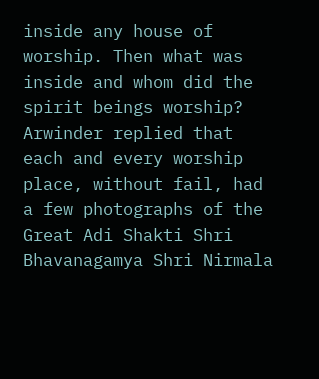inside any house of worship. Then what was inside and whom did the spirit beings worship? Arwinder replied that each and every worship place, without fail, had a few photographs of the Great Adi Shakti Shri Bhavanagamya Shri Nirmala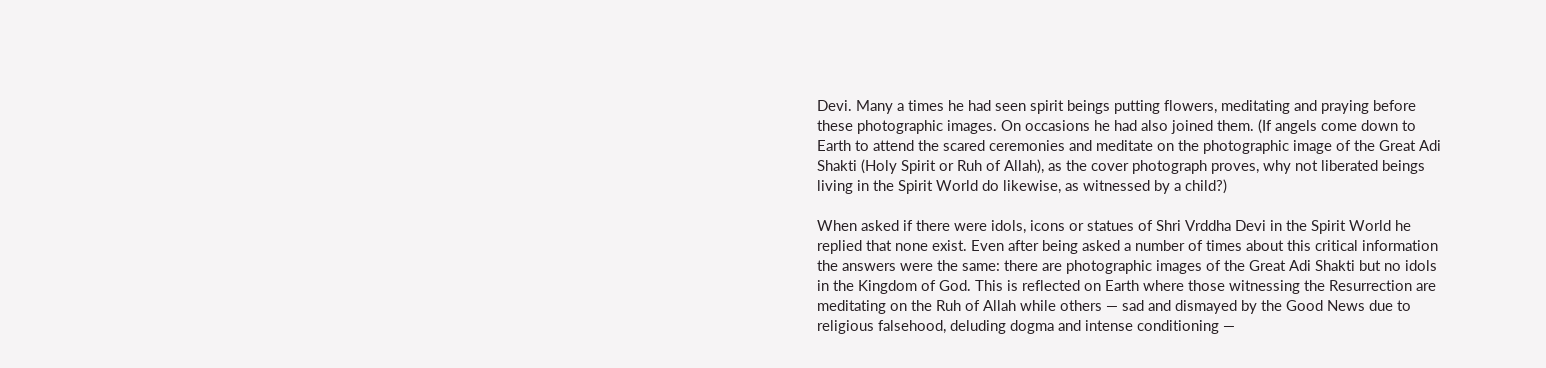Devi. Many a times he had seen spirit beings putting flowers, meditating and praying before these photographic images. On occasions he had also joined them. (If angels come down to Earth to attend the scared ceremonies and meditate on the photographic image of the Great Adi Shakti (Holy Spirit or Ruh of Allah), as the cover photograph proves, why not liberated beings living in the Spirit World do likewise, as witnessed by a child?)

When asked if there were idols, icons or statues of Shri Vrddha Devi in the Spirit World he replied that none exist. Even after being asked a number of times about this critical information the answers were the same: there are photographic images of the Great Adi Shakti but no idols in the Kingdom of God. This is reflected on Earth where those witnessing the Resurrection are meditating on the Ruh of Allah while others — sad and dismayed by the Good News due to religious falsehood, deluding dogma and intense conditioning —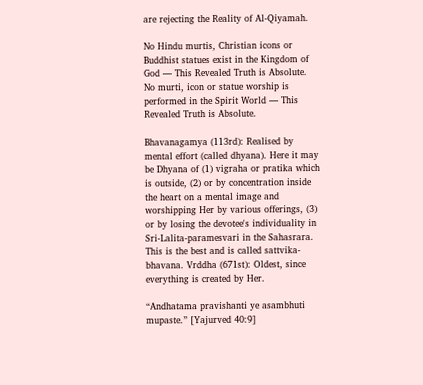are rejecting the Reality of Al-Qiyamah.

No Hindu murtis, Christian icons or Buddhist statues exist in the Kingdom of God — This Revealed Truth is Absolute.
No murti, icon or statue worship is performed in the Spirit World — This Revealed Truth is Absolute.

Bhavanagamya (113rd): Realised by mental effort (called dhyana). Here it may be Dhyana of (1) vigraha or pratika which is outside, (2) or by concentration inside the heart on a mental image and worshipping Her by various offerings, (3) or by losing the devotee's individuality in Sri-Lalita-paramesvari in the Sahasrara. This is the best and is called sattvika-bhavana. Vrddha (671st): Oldest, since everything is created by Her.

“Andhatama pravishanti ye asambhuti mupaste.” [Yajurved 40:9]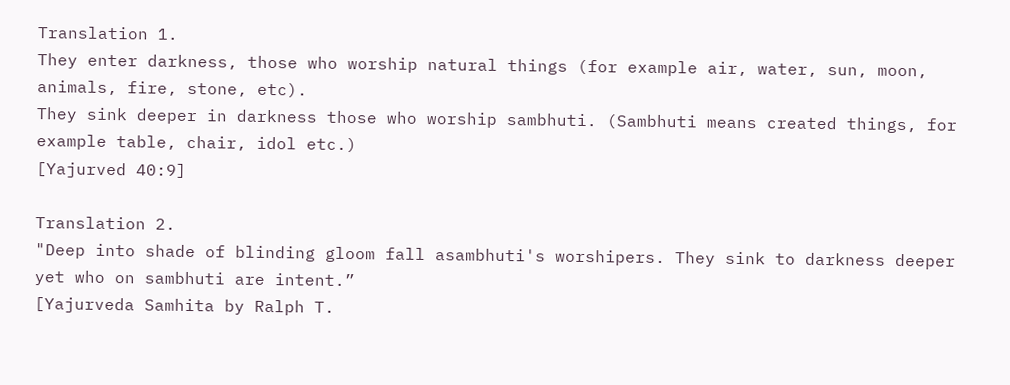Translation 1.
They enter darkness, those who worship natural things (for example air, water, sun, moon, animals, fire, stone, etc).
They sink deeper in darkness those who worship sambhuti. (Sambhuti means created things, for example table, chair, idol etc.)
[Yajurved 40:9]

Translation 2.
"Deep into shade of blinding gloom fall asambhuti's worshipers. They sink to darkness deeper yet who on sambhuti are intent.”
[Yajurveda Samhita by Ralph T.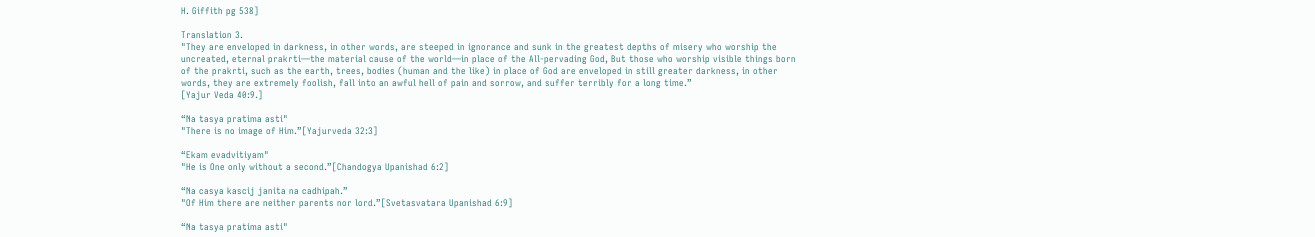H. Giffith pg 538]

Translation 3.
"They are enveloped in darkness, in other words, are steeped in ignorance and sunk in the greatest depths of misery who worship the uncreated, eternal prakrti—the material cause of the world—in place of the All-pervading God, But those who worship visible things born of the prakrti, such as the earth, trees, bodies (human and the like) in place of God are enveloped in still greater darkness, in other words, they are extremely foolish, fall into an awful hell of pain and sorrow, and suffer terribly for a long time.”
[Yajur Veda 40:9.]

“Na tasya pratima asti"
"There is no image of Him.”[Yajurveda 32:3]

“Ekam evadvitiyam"
"He is One only without a second.”[Chandogya Upanishad 6:2]

“Na casya kascij janita na cadhipah.”
"Of Him there are neither parents nor lord.”[Svetasvatara Upanishad 6:9]

“Na tasya pratima asti"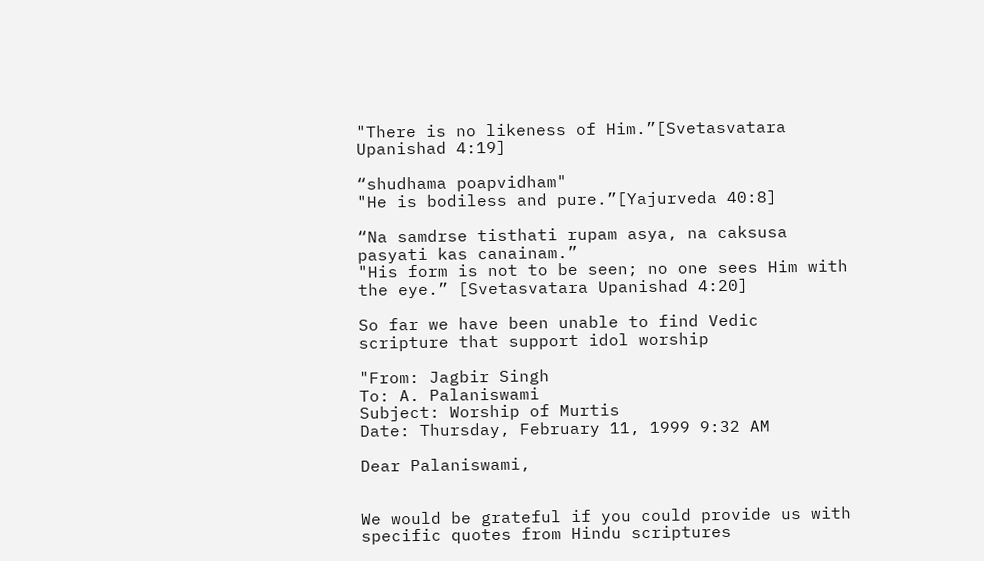"There is no likeness of Him.”[Svetasvatara Upanishad 4:19]

“shudhama poapvidham"
"He is bodiless and pure.”[Yajurveda 40:8]

“Na samdrse tisthati rupam asya, na caksusa pasyati kas canainam.”
"His form is not to be seen; no one sees Him with the eye.” [Svetasvatara Upanishad 4:20]

So far we have been unable to find Vedic scripture that support idol worship

"From: Jagbir Singh
To: A. Palaniswami
Subject: Worship of Murtis
Date: Thursday, February 11, 1999 9:32 AM

Dear Palaniswami,


We would be grateful if you could provide us with specific quotes from Hindu scriptures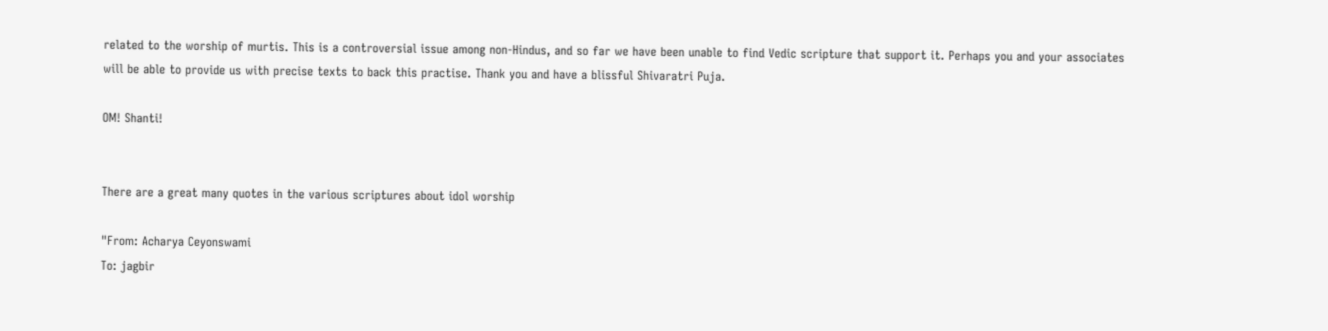related to the worship of murtis. This is a controversial issue among non-Hindus, and so far we have been unable to find Vedic scripture that support it. Perhaps you and your associates will be able to provide us with precise texts to back this practise. Thank you and have a blissful Shivaratri Puja.

OM! Shanti!


There are a great many quotes in the various scriptures about idol worship

"From: Acharya Ceyonswami
To: jagbir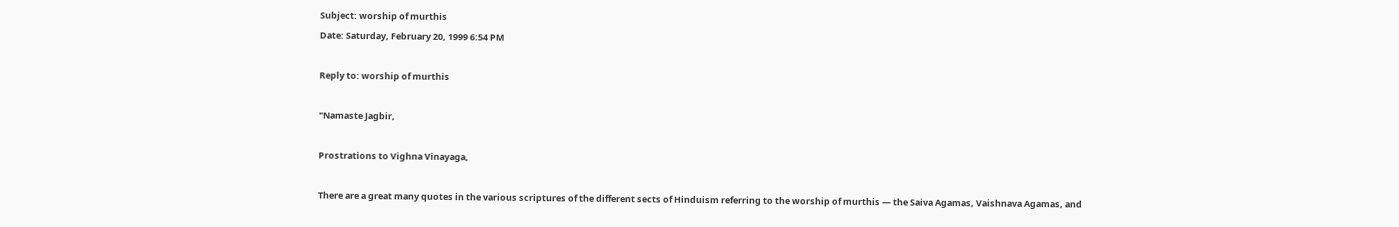Subject: worship of murthis
Date: Saturday, February 20, 1999 6:54 PM

Reply to: worship of murthis

"Namaste Jagbir,

Prostrations to Vighna Vinayaga,

There are a great many quotes in the various scriptures of the different sects of Hinduism referring to the worship of murthis — the Saiva Agamas, Vaishnava Agamas, and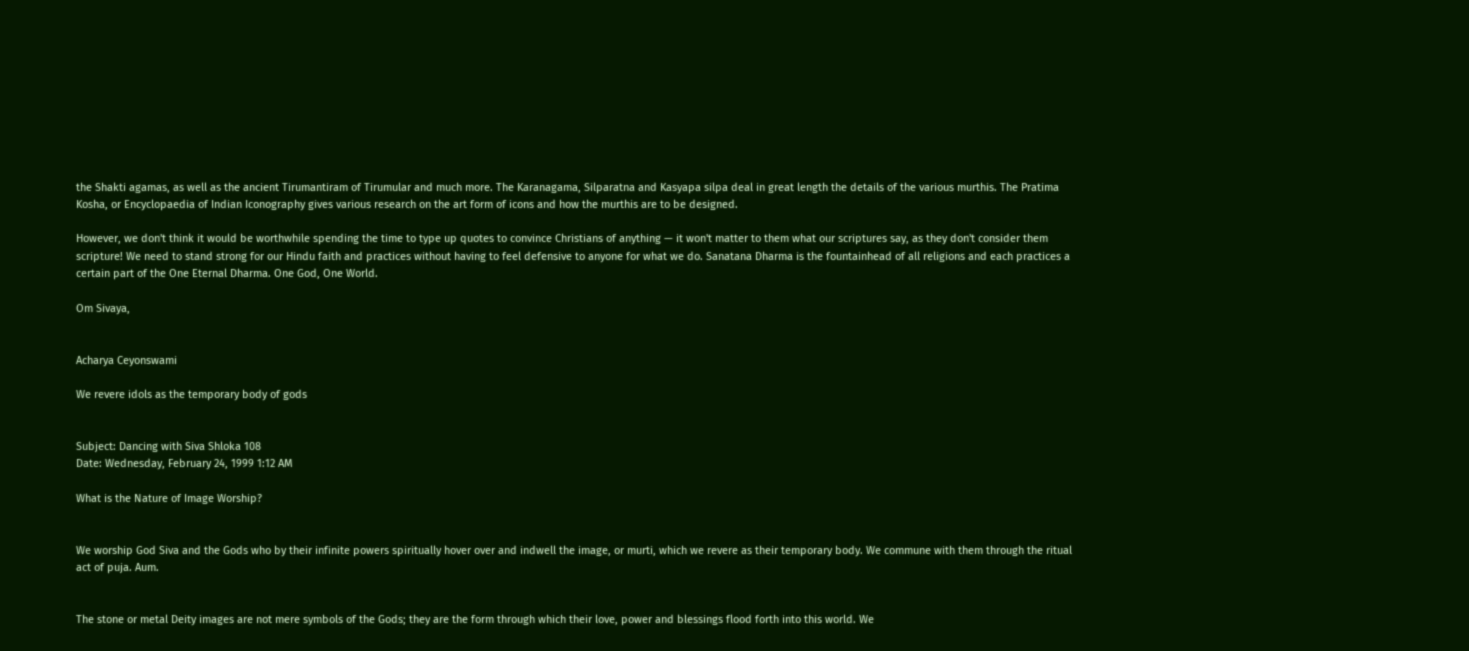the Shakti agamas, as well as the ancient Tirumantiram of Tirumular and much more. The Karanagama, Silparatna and Kasyapa silpa deal in great length the details of the various murthis. The Pratima Kosha, or Encyclopaedia of Indian Iconography gives various research on the art form of icons and how the murthis are to be designed.

However, we don't think it would be worthwhile spending the time to type up quotes to convince Christians of anything — it won't matter to them what our scriptures say, as they don't consider them scripture! We need to stand strong for our Hindu faith and practices without having to feel defensive to anyone for what we do. Sanatana Dharma is the fountainhead of all religions and each practices a certain part of the One Eternal Dharma. One God, One World.

Om Sivaya,


Acharya Ceyonswami

We revere idols as the temporary body of gods


Subject: Dancing with Siva Shloka 108
Date: Wednesday, February 24, 1999 1:12 AM

What is the Nature of Image Worship?


We worship God Siva and the Gods who by their infinite powers spiritually hover over and indwell the image, or murti, which we revere as their temporary body. We commune with them through the ritual act of puja. Aum.


The stone or metal Deity images are not mere symbols of the Gods; they are the form through which their love, power and blessings flood forth into this world. We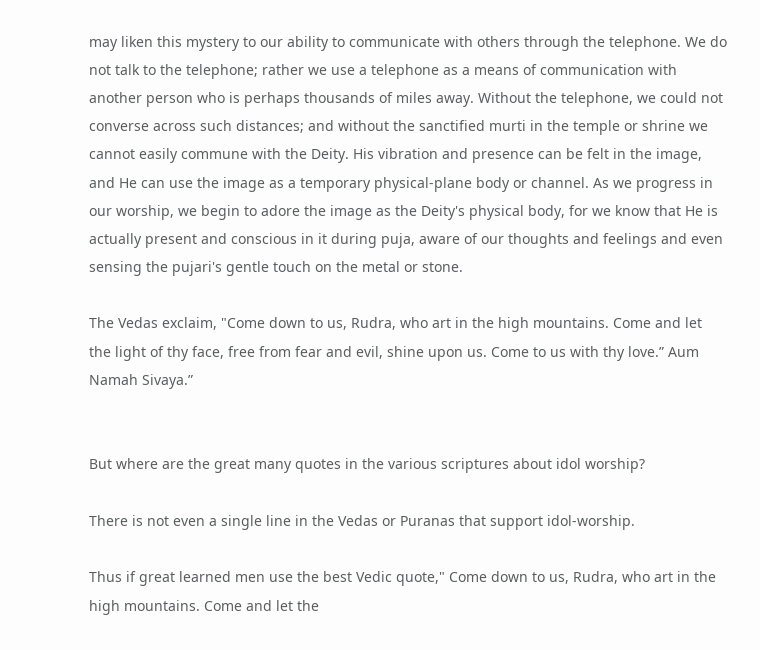may liken this mystery to our ability to communicate with others through the telephone. We do not talk to the telephone; rather we use a telephone as a means of communication with another person who is perhaps thousands of miles away. Without the telephone, we could not converse across such distances; and without the sanctified murti in the temple or shrine we cannot easily commune with the Deity. His vibration and presence can be felt in the image, and He can use the image as a temporary physical-plane body or channel. As we progress in our worship, we begin to adore the image as the Deity's physical body, for we know that He is actually present and conscious in it during puja, aware of our thoughts and feelings and even sensing the pujari's gentle touch on the metal or stone.

The Vedas exclaim, "Come down to us, Rudra, who art in the high mountains. Come and let the light of thy face, free from fear and evil, shine upon us. Come to us with thy love.” Aum Namah Sivaya.”


But where are the great many quotes in the various scriptures about idol worship?

There is not even a single line in the Vedas or Puranas that support idol-worship.

Thus if great learned men use the best Vedic quote," Come down to us, Rudra, who art in the high mountains. Come and let the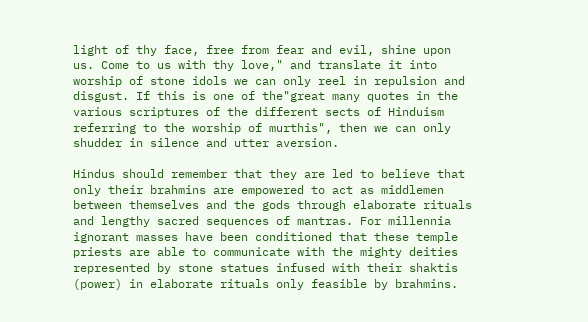light of thy face, free from fear and evil, shine upon us. Come to us with thy love," and translate it into worship of stone idols we can only reel in repulsion and disgust. If this is one of the"great many quotes in the various scriptures of the different sects of Hinduism referring to the worship of murthis", then we can only shudder in silence and utter aversion.

Hindus should remember that they are led to believe that only their brahmins are empowered to act as middlemen between themselves and the gods through elaborate rituals and lengthy sacred sequences of mantras. For millennia ignorant masses have been conditioned that these temple priests are able to communicate with the mighty deities represented by stone statues infused with their shaktis (power) in elaborate rituals only feasible by brahmins.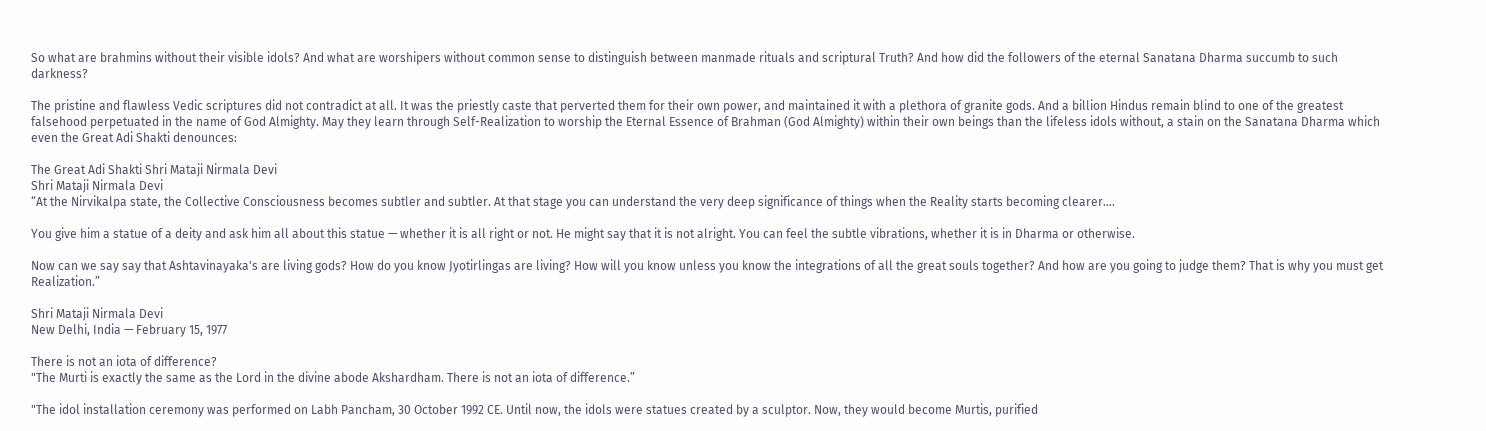So what are brahmins without their visible idols? And what are worshipers without common sense to distinguish between manmade rituals and scriptural Truth? And how did the followers of the eternal Sanatana Dharma succumb to such darkness?

The pristine and flawless Vedic scriptures did not contradict at all. It was the priestly caste that perverted them for their own power, and maintained it with a plethora of granite gods. And a billion Hindus remain blind to one of the greatest falsehood perpetuated in the name of God Almighty. May they learn through Self-Realization to worship the Eternal Essence of Brahman (God Almighty) within their own beings than the lifeless idols without, a stain on the Sanatana Dharma which even the Great Adi Shakti denounces:

The Great Adi Shakti Shri Mataji Nirmala Devi
Shri Mataji Nirmala Devi
“At the Nirvikalpa state, the Collective Consciousness becomes subtler and subtler. At that stage you can understand the very deep significance of things when the Reality starts becoming clearer....

You give him a statue of a deity and ask him all about this statue — whether it is all right or not. He might say that it is not alright. You can feel the subtle vibrations, whether it is in Dharma or otherwise.

Now can we say say that Ashtavinayaka's are living gods? How do you know Jyotirlingas are living? How will you know unless you know the integrations of all the great souls together? And how are you going to judge them? That is why you must get Realization.”

Shri Mataji Nirmala Devi
New Delhi, India — February 15, 1977

There is not an iota of difference?
"The Murti is exactly the same as the Lord in the divine abode Akshardham. There is not an iota of difference.”

"The idol installation ceremony was performed on Labh Pancham, 30 October 1992 CE. Until now, the idols were statues created by a sculptor. Now, they would become Murtis, purified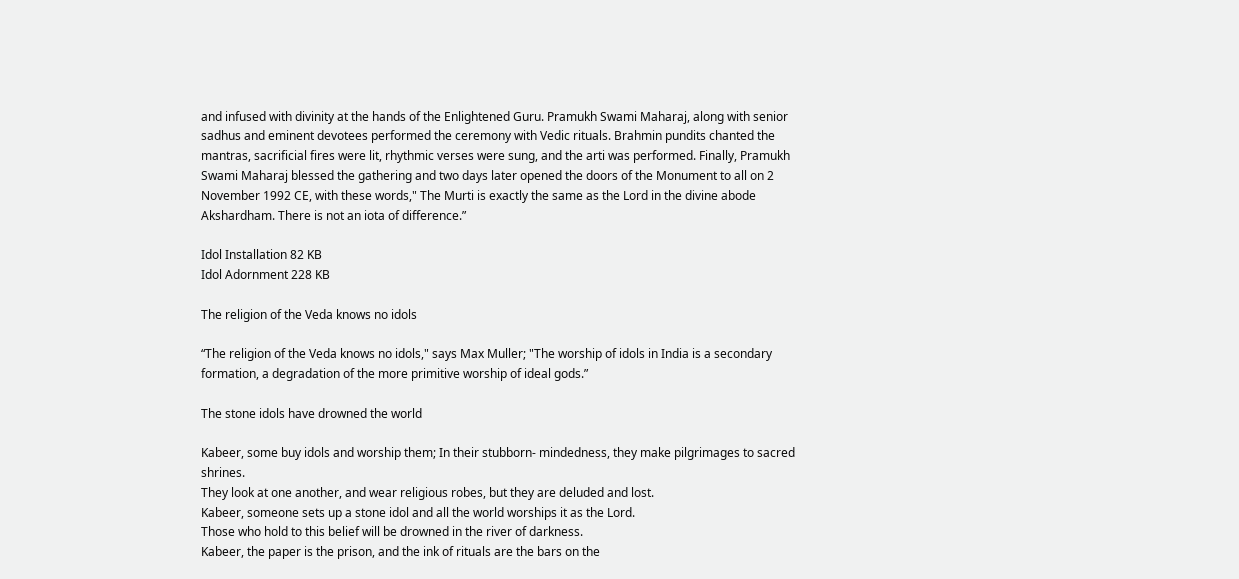and infused with divinity at the hands of the Enlightened Guru. Pramukh Swami Maharaj, along with senior sadhus and eminent devotees performed the ceremony with Vedic rituals. Brahmin pundits chanted the mantras, sacrificial fires were lit, rhythmic verses were sung, and the arti was performed. Finally, Pramukh Swami Maharaj blessed the gathering and two days later opened the doors of the Monument to all on 2 November 1992 CE, with these words," The Murti is exactly the same as the Lord in the divine abode Akshardham. There is not an iota of difference.”

Idol Installation 82 KB
Idol Adornment 228 KB

The religion of the Veda knows no idols

“The religion of the Veda knows no idols," says Max Muller; "The worship of idols in India is a secondary formation, a degradation of the more primitive worship of ideal gods.”

The stone idols have drowned the world

Kabeer, some buy idols and worship them; In their stubborn- mindedness, they make pilgrimages to sacred shrines.
They look at one another, and wear religious robes, but they are deluded and lost.
Kabeer, someone sets up a stone idol and all the world worships it as the Lord.
Those who hold to this belief will be drowned in the river of darkness.
Kabeer, the paper is the prison, and the ink of rituals are the bars on the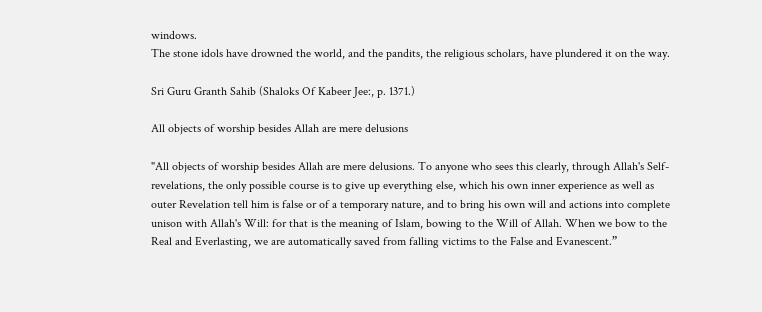windows.
The stone idols have drowned the world, and the pandits, the religious scholars, have plundered it on the way.

Sri Guru Granth Sahib (Shaloks Of Kabeer Jee:, p. 1371.)

All objects of worship besides Allah are mere delusions

"All objects of worship besides Allah are mere delusions. To anyone who sees this clearly, through Allah's Self-revelations, the only possible course is to give up everything else, which his own inner experience as well as outer Revelation tell him is false or of a temporary nature, and to bring his own will and actions into complete unison with Allah's Will: for that is the meaning of Islam, bowing to the Will of Allah. When we bow to the Real and Everlasting, we are automatically saved from falling victims to the False and Evanescent.”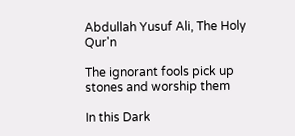Abdullah Yusuf Ali, The Holy Qur'n

The ignorant fools pick up stones and worship them

In this Dark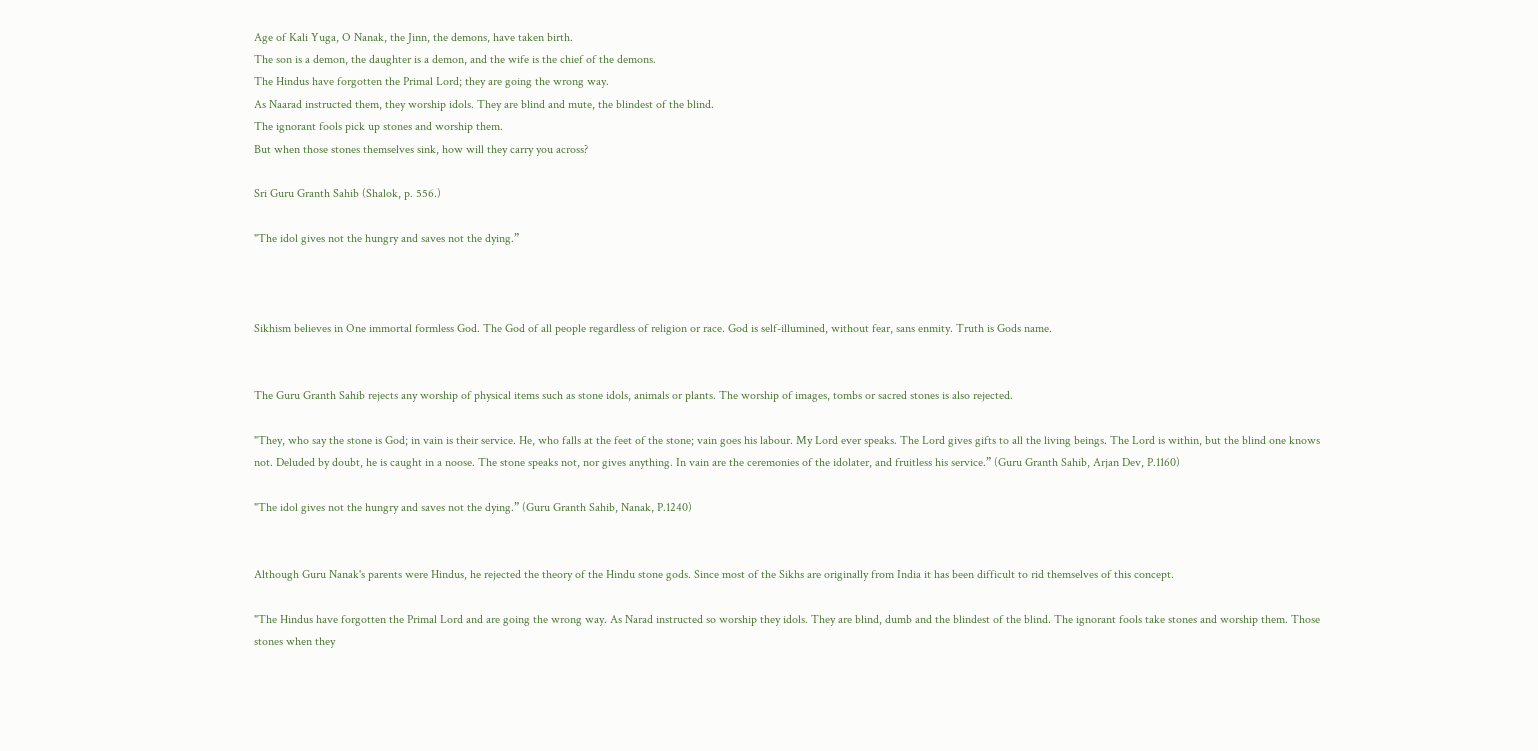Age of Kali Yuga, O Nanak, the Jinn, the demons, have taken birth.
The son is a demon, the daughter is a demon, and the wife is the chief of the demons.
The Hindus have forgotten the Primal Lord; they are going the wrong way.
As Naarad instructed them, they worship idols. They are blind and mute, the blindest of the blind.
The ignorant fools pick up stones and worship them.
But when those stones themselves sink, how will they carry you across?

Sri Guru Granth Sahib (Shalok, p. 556.)

"The idol gives not the hungry and saves not the dying.”



Sikhism believes in One immortal formless God. The God of all people regardless of religion or race. God is self-illumined, without fear, sans enmity. Truth is Gods name.


The Guru Granth Sahib rejects any worship of physical items such as stone idols, animals or plants. The worship of images, tombs or sacred stones is also rejected.

"They, who say the stone is God; in vain is their service. He, who falls at the feet of the stone; vain goes his labour. My Lord ever speaks. The Lord gives gifts to all the living beings. The Lord is within, but the blind one knows not. Deluded by doubt, he is caught in a noose. The stone speaks not, nor gives anything. In vain are the ceremonies of the idolater, and fruitless his service.” (Guru Granth Sahib, Arjan Dev, P.1160)

"The idol gives not the hungry and saves not the dying.” (Guru Granth Sahib, Nanak, P.1240)


Although Guru Nanak's parents were Hindus, he rejected the theory of the Hindu stone gods. Since most of the Sikhs are originally from India it has been difficult to rid themselves of this concept.

"The Hindus have forgotten the Primal Lord and are going the wrong way. As Narad instructed so worship they idols. They are blind, dumb and the blindest of the blind. The ignorant fools take stones and worship them. Those stones when they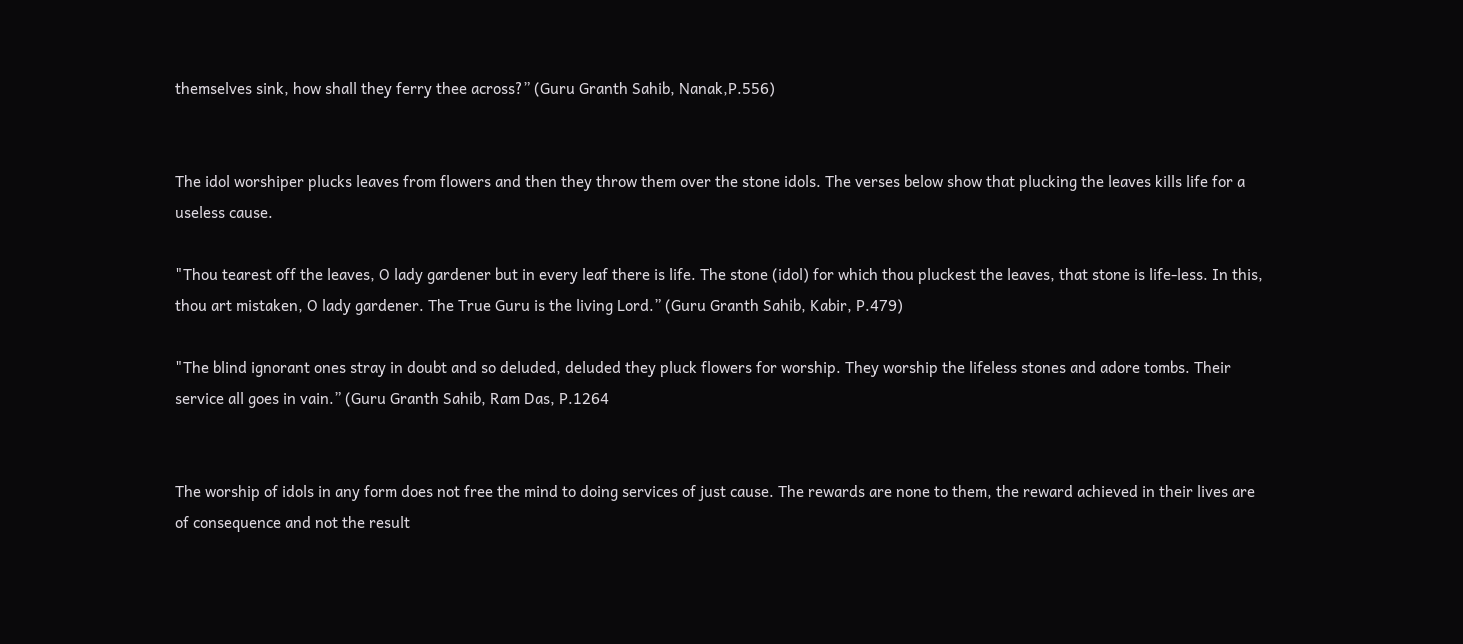themselves sink, how shall they ferry thee across?” (Guru Granth Sahib, Nanak,P.556)


The idol worshiper plucks leaves from flowers and then they throw them over the stone idols. The verses below show that plucking the leaves kills life for a useless cause.

"Thou tearest off the leaves, O lady gardener but in every leaf there is life. The stone (idol) for which thou pluckest the leaves, that stone is life-less. In this, thou art mistaken, O lady gardener. The True Guru is the living Lord.” (Guru Granth Sahib, Kabir, P.479)

"The blind ignorant ones stray in doubt and so deluded, deluded they pluck flowers for worship. They worship the lifeless stones and adore tombs. Their service all goes in vain.” (Guru Granth Sahib, Ram Das, P.1264


The worship of idols in any form does not free the mind to doing services of just cause. The rewards are none to them, the reward achieved in their lives are of consequence and not the result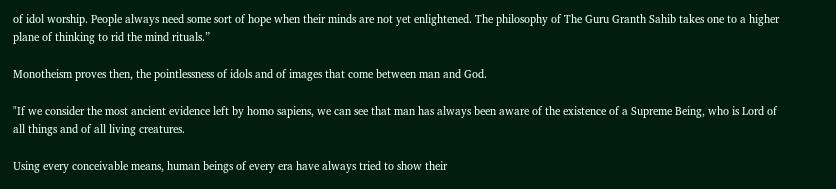of idol worship. People always need some sort of hope when their minds are not yet enlightened. The philosophy of The Guru Granth Sahib takes one to a higher plane of thinking to rid the mind rituals.”

Monotheism proves then, the pointlessness of idols and of images that come between man and God.

"If we consider the most ancient evidence left by homo sapiens, we can see that man has always been aware of the existence of a Supreme Being, who is Lord of all things and of all living creatures.

Using every conceivable means, human beings of every era have always tried to show their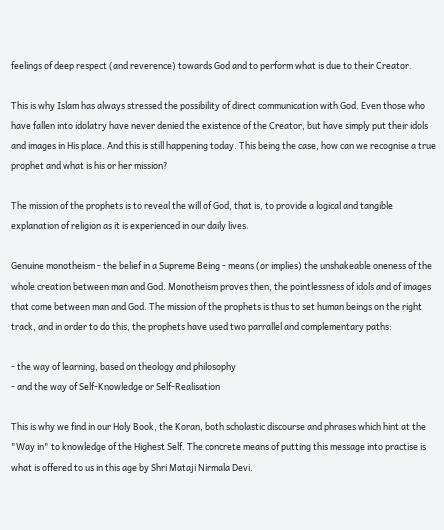feelings of deep respect (and reverence) towards God and to perform what is due to their Creator.

This is why Islam has always stressed the possibility of direct communication with God. Even those who have fallen into idolatry have never denied the existence of the Creator, but have simply put their idols and images in His place. And this is still happening today. This being the case, how can we recognise a true prophet and what is his or her mission?

The mission of the prophets is to reveal the will of God, that is, to provide a logical and tangible explanation of religion as it is experienced in our daily lives.

Genuine monotheism - the belief in a Supreme Being - means (or implies) the unshakeable oneness of the whole creation between man and God. Monotheism proves then, the pointlessness of idols and of images that come between man and God. The mission of the prophets is thus to set human beings on the right track, and in order to do this, the prophets have used two parrallel and complementary paths:

- the way of learning, based on theology and philosophy
- and the way of Self-Knowledge or Self-Realisation

This is why we find in our Holy Book, the Koran, both scholastic discourse and phrases which hint at the "Way in" to knowledge of the Highest Self. The concrete means of putting this message into practise is what is offered to us in this age by Shri Mataji Nirmala Devi.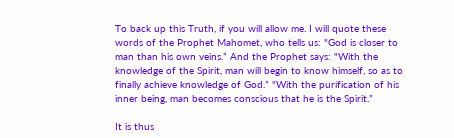To back up this Truth, if you will allow me. I will quote these words of the Prophet Mahomet, who tells us: "God is closer to man than his own veins.” And the Prophet says: "With the knowledge of the Spirit, man will begin to know himself, so as to finally achieve knowledge of God.” "With the purification of his inner being, man becomes conscious that he is the Spirit.”

It is thus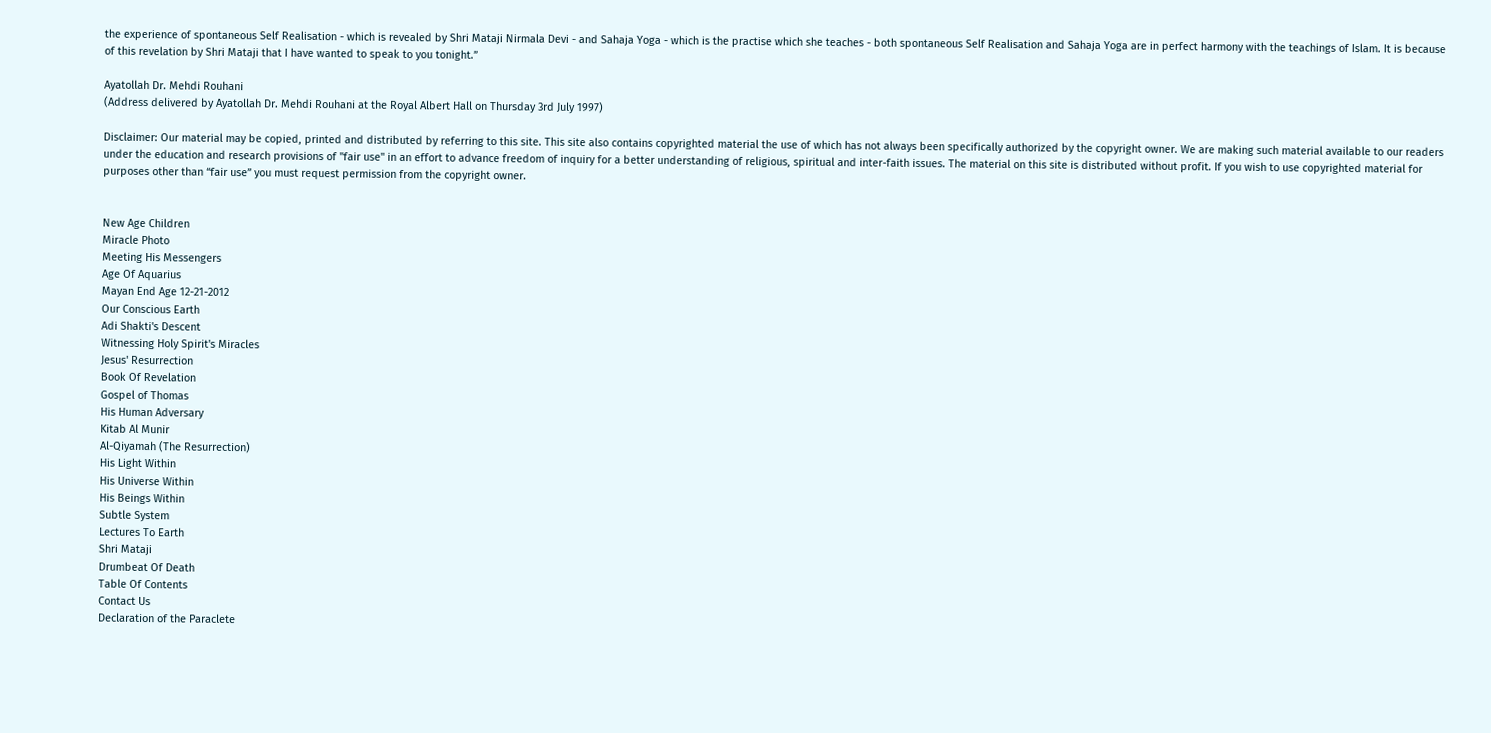the experience of spontaneous Self Realisation - which is revealed by Shri Mataji Nirmala Devi - and Sahaja Yoga - which is the practise which she teaches - both spontaneous Self Realisation and Sahaja Yoga are in perfect harmony with the teachings of Islam. It is because of this revelation by Shri Mataji that I have wanted to speak to you tonight.”

Ayatollah Dr. Mehdi Rouhani
(Address delivered by Ayatollah Dr. Mehdi Rouhani at the Royal Albert Hall on Thursday 3rd July 1997)

Disclaimer: Our material may be copied, printed and distributed by referring to this site. This site also contains copyrighted material the use of which has not always been specifically authorized by the copyright owner. We are making such material available to our readers under the education and research provisions of "fair use" in an effort to advance freedom of inquiry for a better understanding of religious, spiritual and inter-faith issues. The material on this site is distributed without profit. If you wish to use copyrighted material for purposes other than “fair use” you must request permission from the copyright owner.


New Age Children
Miracle Photo
Meeting His Messengers
Age Of Aquarius
Mayan End Age 12-21-2012
Our Conscious Earth
Adi Shakti's Descent
Witnessing Holy Spirit's Miracles
Jesus' Resurrection
Book Of Revelation
Gospel of Thomas
His Human Adversary
Kitab Al Munir
Al-Qiyamah (The Resurrection)
His Light Within
His Universe Within
His Beings Within
Subtle System
Lectures To Earth
Shri Mataji
Drumbeat Of Death
Table Of Contents
Contact Us
Declaration of the Paraclete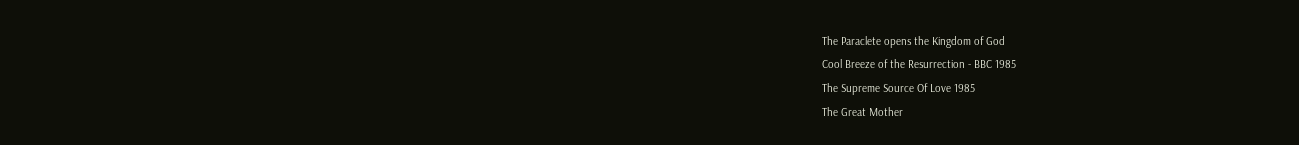The Paraclete opens the Kingdom of God
Cool Breeze of the Resurrection - BBC 1985
The Supreme Source Of Love 1985
The Great Mother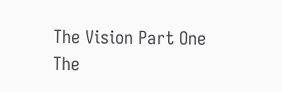The Vision Part One
The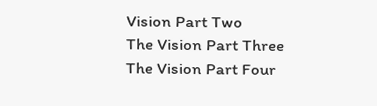Vision Part Two
The Vision Part Three
The Vision Part Four